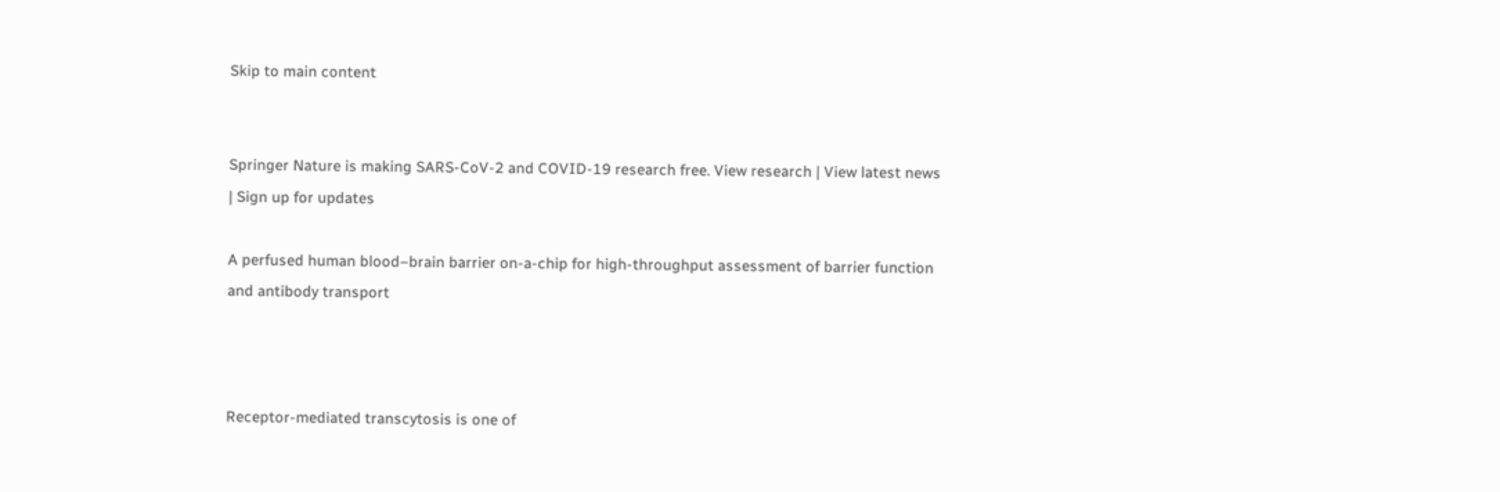Skip to main content


Springer Nature is making SARS-CoV-2 and COVID-19 research free. View research | View latest news | Sign up for updates

A perfused human blood–brain barrier on-a-chip for high-throughput assessment of barrier function and antibody transport



Receptor-mediated transcytosis is one of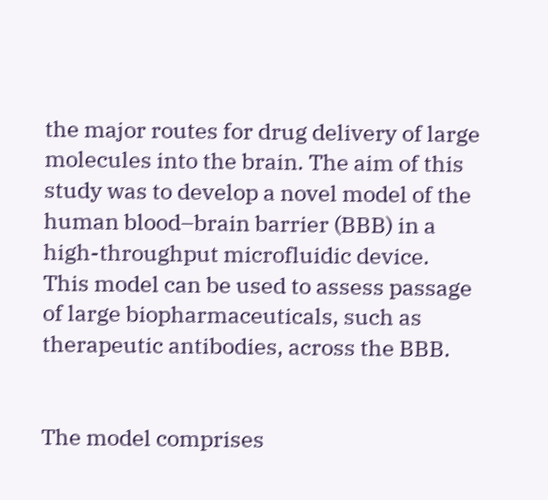the major routes for drug delivery of large molecules into the brain. The aim of this study was to develop a novel model of the human blood–brain barrier (BBB) in a high-throughput microfluidic device. This model can be used to assess passage of large biopharmaceuticals, such as therapeutic antibodies, across the BBB.


The model comprises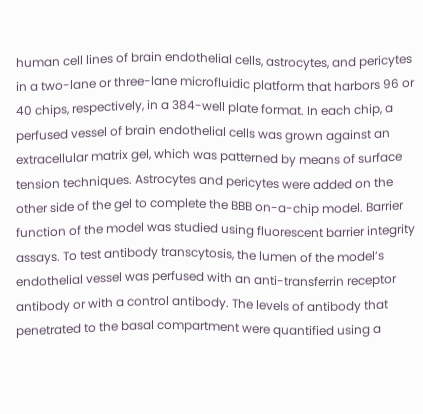human cell lines of brain endothelial cells, astrocytes, and pericytes in a two-lane or three-lane microfluidic platform that harbors 96 or 40 chips, respectively, in a 384-well plate format. In each chip, a perfused vessel of brain endothelial cells was grown against an extracellular matrix gel, which was patterned by means of surface tension techniques. Astrocytes and pericytes were added on the other side of the gel to complete the BBB on-a-chip model. Barrier function of the model was studied using fluorescent barrier integrity assays. To test antibody transcytosis, the lumen of the model’s endothelial vessel was perfused with an anti-transferrin receptor antibody or with a control antibody. The levels of antibody that penetrated to the basal compartment were quantified using a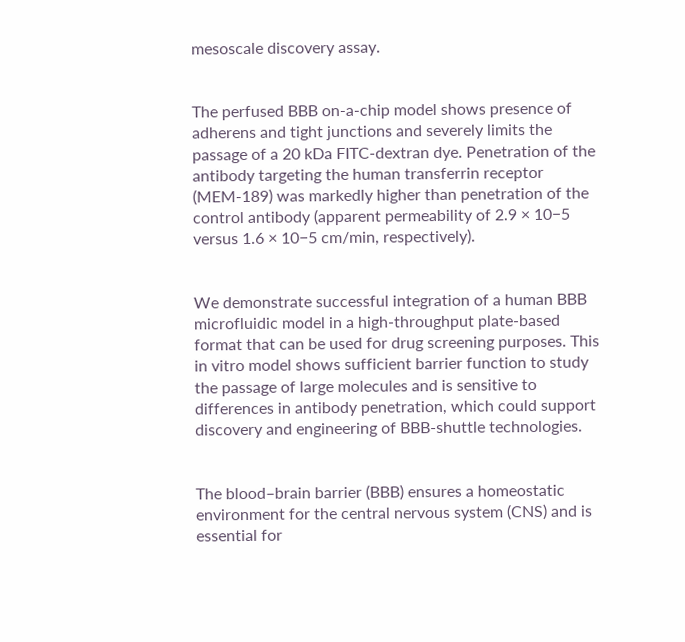mesoscale discovery assay.


The perfused BBB on-a-chip model shows presence of adherens and tight junctions and severely limits the passage of a 20 kDa FITC-dextran dye. Penetration of the antibody targeting the human transferrin receptor (MEM-189) was markedly higher than penetration of the control antibody (apparent permeability of 2.9 × 10−5 versus 1.6 × 10−5 cm/min, respectively).


We demonstrate successful integration of a human BBB microfluidic model in a high-throughput plate-based format that can be used for drug screening purposes. This in vitro model shows sufficient barrier function to study the passage of large molecules and is sensitive to differences in antibody penetration, which could support discovery and engineering of BBB-shuttle technologies.


The blood–brain barrier (BBB) ensures a homeostatic environment for the central nervous system (CNS) and is essential for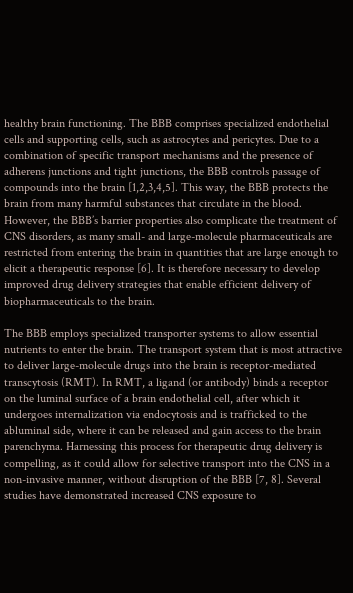healthy brain functioning. The BBB comprises specialized endothelial cells and supporting cells, such as astrocytes and pericytes. Due to a combination of specific transport mechanisms and the presence of adherens junctions and tight junctions, the BBB controls passage of compounds into the brain [1,2,3,4,5]. This way, the BBB protects the brain from many harmful substances that circulate in the blood. However, the BBB’s barrier properties also complicate the treatment of CNS disorders, as many small- and large-molecule pharmaceuticals are restricted from entering the brain in quantities that are large enough to elicit a therapeutic response [6]. It is therefore necessary to develop improved drug delivery strategies that enable efficient delivery of biopharmaceuticals to the brain.

The BBB employs specialized transporter systems to allow essential nutrients to enter the brain. The transport system that is most attractive to deliver large-molecule drugs into the brain is receptor-mediated transcytosis (RMT). In RMT, a ligand (or antibody) binds a receptor on the luminal surface of a brain endothelial cell, after which it undergoes internalization via endocytosis and is trafficked to the abluminal side, where it can be released and gain access to the brain parenchyma. Harnessing this process for therapeutic drug delivery is compelling, as it could allow for selective transport into the CNS in a non-invasive manner, without disruption of the BBB [7, 8]. Several studies have demonstrated increased CNS exposure to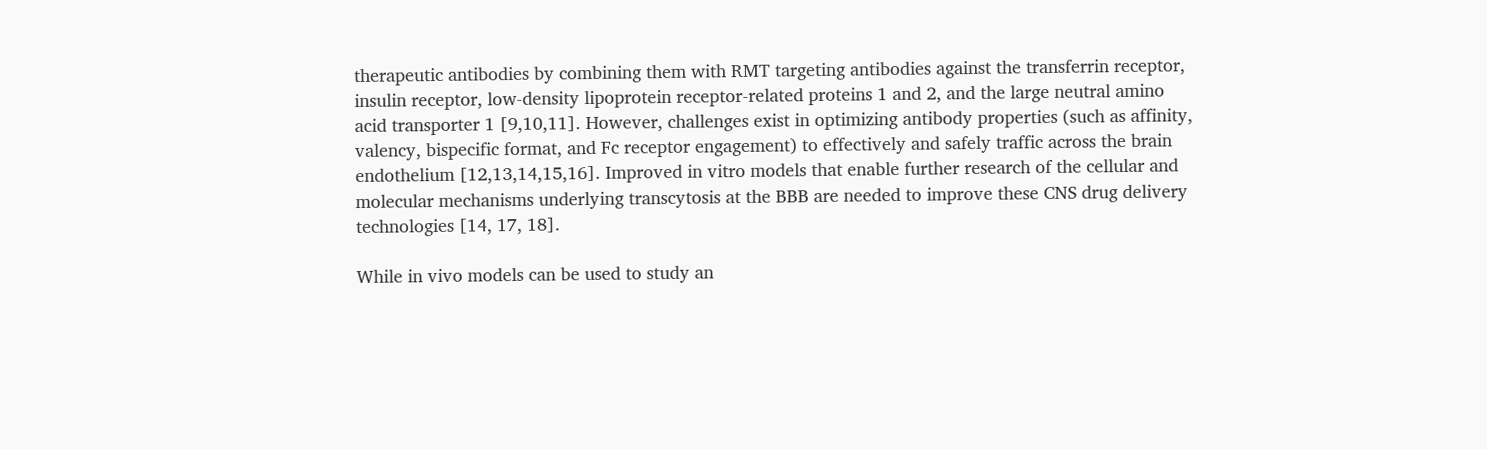therapeutic antibodies by combining them with RMT targeting antibodies against the transferrin receptor, insulin receptor, low-density lipoprotein receptor-related proteins 1 and 2, and the large neutral amino acid transporter 1 [9,10,11]. However, challenges exist in optimizing antibody properties (such as affinity, valency, bispecific format, and Fc receptor engagement) to effectively and safely traffic across the brain endothelium [12,13,14,15,16]. Improved in vitro models that enable further research of the cellular and molecular mechanisms underlying transcytosis at the BBB are needed to improve these CNS drug delivery technologies [14, 17, 18].

While in vivo models can be used to study an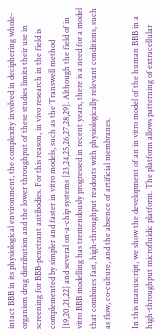intact BBB in its physiological environment, the complexity involved in deciphering whole-organism drug distribution and the lower throughput of these studies limits their use in screening for BBB-penetrant antibodies. For this reason, in vivo research in the field is complemented by simpler and faster in vitro models, such as the Transwell method [19,20,21,22] and several on-a-chip systems [23,24,25,26,27,28,29]. Although the field of in vitro BBB modelling has tremendously progressed in recent years, there is a need for a model that combines fast, high-throughput readouts with physiologically relevant conditions, such as flow, co-culture, and the absence of artificial membranes.

In this manuscript, we show the development of an in vitro model of the human BBB in a high-throughput microfluidic platform. The platform allows patterning of extracellular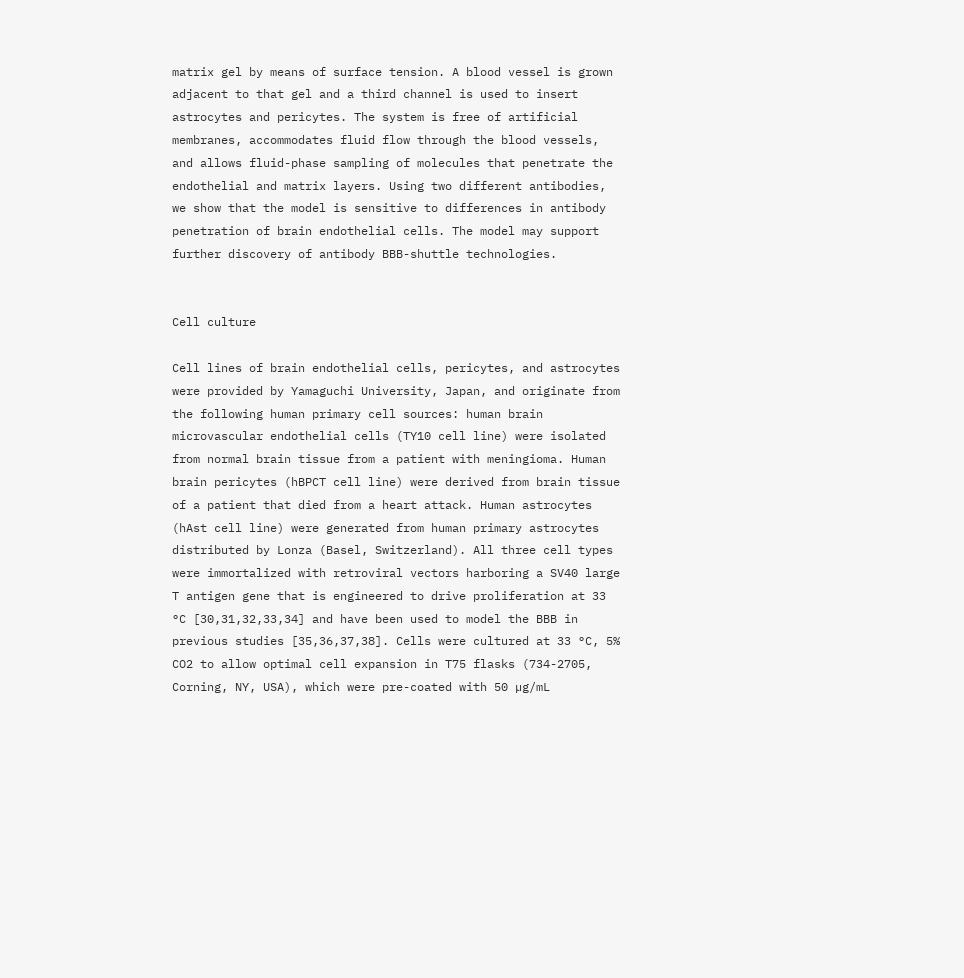matrix gel by means of surface tension. A blood vessel is grown adjacent to that gel and a third channel is used to insert astrocytes and pericytes. The system is free of artificial membranes, accommodates fluid flow through the blood vessels, and allows fluid-phase sampling of molecules that penetrate the endothelial and matrix layers. Using two different antibodies, we show that the model is sensitive to differences in antibody penetration of brain endothelial cells. The model may support further discovery of antibody BBB-shuttle technologies.


Cell culture

Cell lines of brain endothelial cells, pericytes, and astrocytes were provided by Yamaguchi University, Japan, and originate from the following human primary cell sources: human brain microvascular endothelial cells (TY10 cell line) were isolated from normal brain tissue from a patient with meningioma. Human brain pericytes (hBPCT cell line) were derived from brain tissue of a patient that died from a heart attack. Human astrocytes (hAst cell line) were generated from human primary astrocytes distributed by Lonza (Basel, Switzerland). All three cell types were immortalized with retroviral vectors harboring a SV40 large T antigen gene that is engineered to drive proliferation at 33 °C [30,31,32,33,34] and have been used to model the BBB in previous studies [35,36,37,38]. Cells were cultured at 33 °C, 5% CO2 to allow optimal cell expansion in T75 flasks (734-2705, Corning, NY, USA), which were pre-coated with 50 µg/mL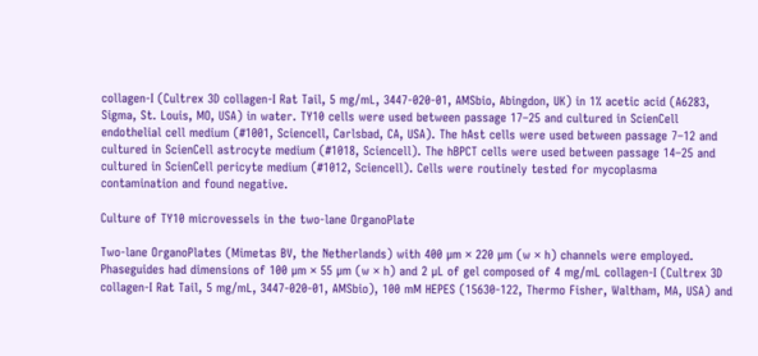collagen-I (Cultrex 3D collagen-I Rat Tail, 5 mg/mL, 3447-020-01, AMSbio, Abingdon, UK) in 1% acetic acid (A6283, Sigma, St. Louis, MO, USA) in water. TY10 cells were used between passage 17–25 and cultured in ScienCell endothelial cell medium (#1001, Sciencell, Carlsbad, CA, USA). The hAst cells were used between passage 7–12 and cultured in ScienCell astrocyte medium (#1018, Sciencell). The hBPCT cells were used between passage 14–25 and cultured in ScienCell pericyte medium (#1012, Sciencell). Cells were routinely tested for mycoplasma contamination and found negative.

Culture of TY10 microvessels in the two-lane OrganoPlate

Two-lane OrganoPlates (Mimetas BV, the Netherlands) with 400 µm × 220 µm (w × h) channels were employed. Phaseguides had dimensions of 100 µm × 55 µm (w × h) and 2 µL of gel composed of 4 mg/mL collagen-I (Cultrex 3D collagen-I Rat Tail, 5 mg/mL, 3447-020-01, AMSbio), 100 mM HEPES (15630-122, Thermo Fisher, Waltham, MA, USA) and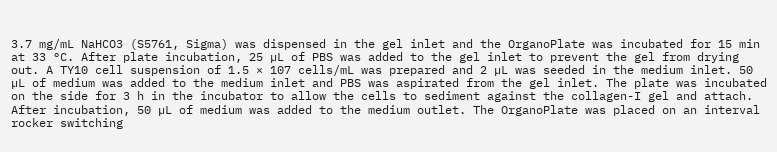3.7 mg/mL NaHCO3 (S5761, Sigma) was dispensed in the gel inlet and the OrganoPlate was incubated for 15 min at 33 °C. After plate incubation, 25 µL of PBS was added to the gel inlet to prevent the gel from drying out. A TY10 cell suspension of 1.5 × 107 cells/mL was prepared and 2 µL was seeded in the medium inlet. 50 µL of medium was added to the medium inlet and PBS was aspirated from the gel inlet. The plate was incubated on the side for 3 h in the incubator to allow the cells to sediment against the collagen-I gel and attach. After incubation, 50 µL of medium was added to the medium outlet. The OrganoPlate was placed on an interval rocker switching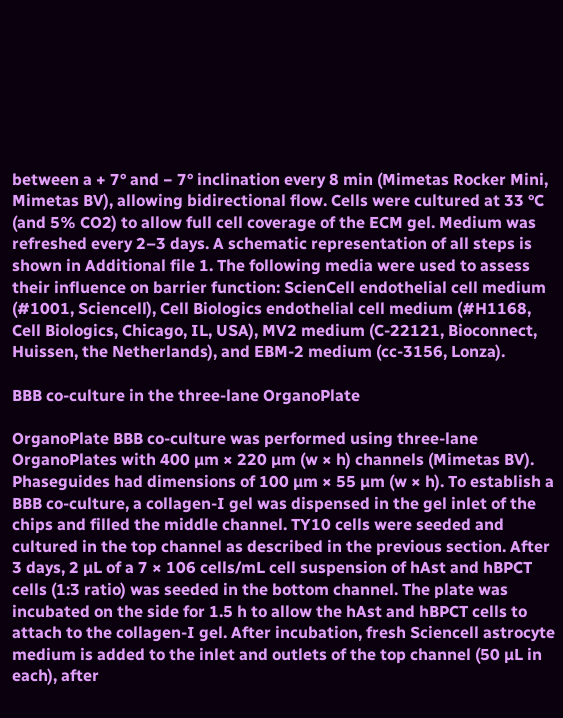between a + 7° and − 7° inclination every 8 min (Mimetas Rocker Mini, Mimetas BV), allowing bidirectional flow. Cells were cultured at 33 °C (and 5% CO2) to allow full cell coverage of the ECM gel. Medium was refreshed every 2–3 days. A schematic representation of all steps is shown in Additional file 1. The following media were used to assess their influence on barrier function: ScienCell endothelial cell medium (#1001, Sciencell), Cell Biologics endothelial cell medium (#H1168, Cell Biologics, Chicago, IL, USA), MV2 medium (C-22121, Bioconnect, Huissen, the Netherlands), and EBM-2 medium (cc-3156, Lonza).

BBB co-culture in the three-lane OrganoPlate

OrganoPlate BBB co-culture was performed using three-lane OrganoPlates with 400 µm × 220 µm (w × h) channels (Mimetas BV). Phaseguides had dimensions of 100 µm × 55 µm (w × h). To establish a BBB co-culture, a collagen-I gel was dispensed in the gel inlet of the chips and filled the middle channel. TY10 cells were seeded and cultured in the top channel as described in the previous section. After 3 days, 2 µL of a 7 × 106 cells/mL cell suspension of hAst and hBPCT cells (1:3 ratio) was seeded in the bottom channel. The plate was incubated on the side for 1.5 h to allow the hAst and hBPCT cells to attach to the collagen-I gel. After incubation, fresh Sciencell astrocyte medium is added to the inlet and outlets of the top channel (50 µL in each), after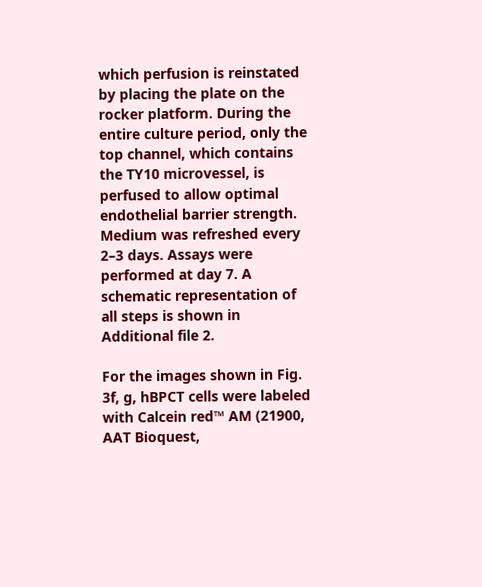which perfusion is reinstated by placing the plate on the rocker platform. During the entire culture period, only the top channel, which contains the TY10 microvessel, is perfused to allow optimal endothelial barrier strength. Medium was refreshed every 2–3 days. Assays were performed at day 7. A schematic representation of all steps is shown in Additional file 2.

For the images shown in Fig. 3f, g, hBPCT cells were labeled with Calcein red™ AM (21900, AAT Bioquest,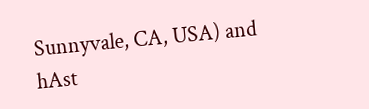Sunnyvale, CA, USA) and hAst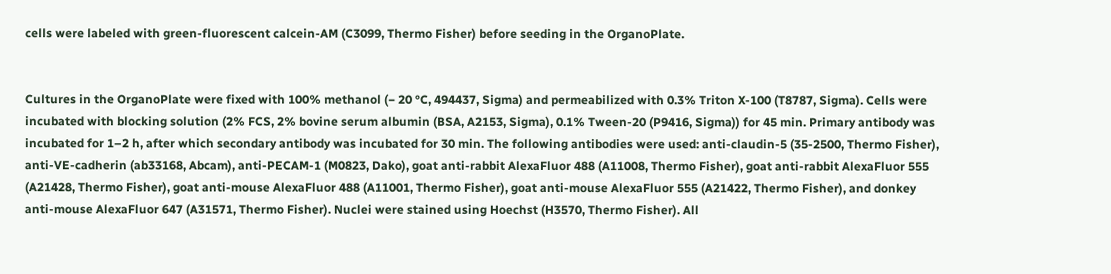cells were labeled with green-fluorescent calcein-AM (C3099, Thermo Fisher) before seeding in the OrganoPlate.


Cultures in the OrganoPlate were fixed with 100% methanol (− 20 °C, 494437, Sigma) and permeabilized with 0.3% Triton X-100 (T8787, Sigma). Cells were incubated with blocking solution (2% FCS, 2% bovine serum albumin (BSA, A2153, Sigma), 0.1% Tween-20 (P9416, Sigma)) for 45 min. Primary antibody was incubated for 1–2 h, after which secondary antibody was incubated for 30 min. The following antibodies were used: anti-claudin-5 (35-2500, Thermo Fisher), anti-VE-cadherin (ab33168, Abcam), anti-PECAM-1 (M0823, Dako), goat anti-rabbit AlexaFluor 488 (A11008, Thermo Fisher), goat anti-rabbit AlexaFluor 555 (A21428, Thermo Fisher), goat anti-mouse AlexaFluor 488 (A11001, Thermo Fisher), goat anti-mouse AlexaFluor 555 (A21422, Thermo Fisher), and donkey anti-mouse AlexaFluor 647 (A31571, Thermo Fisher). Nuclei were stained using Hoechst (H3570, Thermo Fisher). All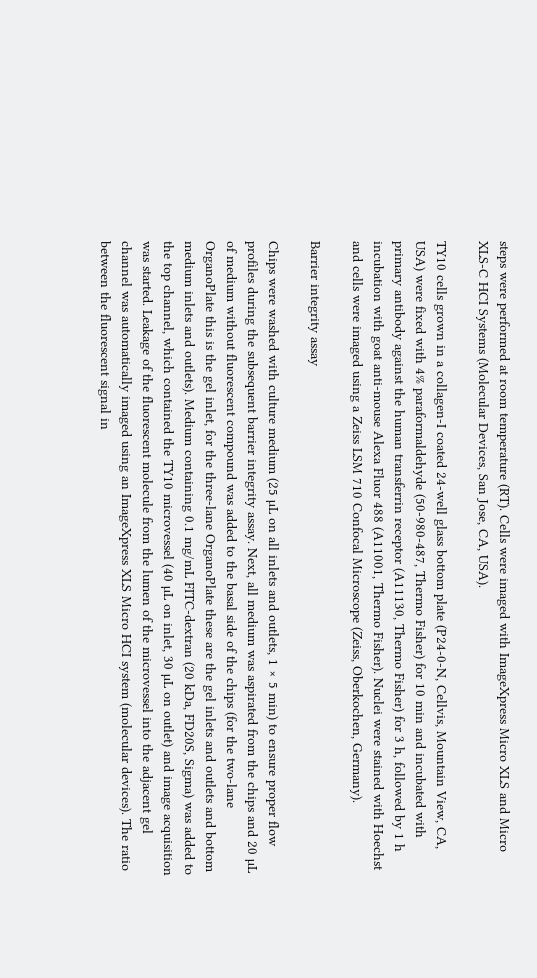steps were performed at room temperature (RT). Cells were imaged with ImageXpress Micro XLS and Micro XLS-C HCI Systems (Molecular Devices, San Jose, CA, USA).

TY10 cells grown in a collagen-I coated 24-well glass bottom plate (P24-0-N, Cellvis, Mountain View, CA, USA) were fixed with 4% paraformaldehyde (50-980-487, Thermo Fisher) for 10 min and incubated with primary antibody against the human transferrin receptor (A11130, Thermo Fisher) for 3 h, followed by 1 h incubation with goat anti-mouse Alexa Fluor 488 (A11001, Thermo Fisher). Nuclei were stained with Hoechst and cells were imaged using a Zeiss LSM 710 Confocal Microscope (Zeiss, Oberkochen, Germany).

Barrier integrity assay

Chips were washed with culture medium (25 µL on all inlets and outlets, 1 × 5 min) to ensure proper flow profiles during the subsequent barrier integrity assay. Next, all medium was aspirated from the chips and 20 µL of medium without fluorescent compound was added to the basal side of the chips (for the two-lane OrganoPlate this is the gel inlet, for the three-lane OrganoPlate these are the gel inlets and outlets and bottom medium inlets and outlets). Medium containing 0.1 mg/mL FITC-dextran (20 kDa, FD20S, Sigma) was added to the top channel, which contained the TY10 microvessel (40 µL on inlet, 30 µL on outlet) and image acquisition was started. Leakage of the fluorescent molecule from the lumen of the microvessel into the adjacent gel channel was automatically imaged using an ImageXpress XLS Micro HCI system (molecular devices). The ratio between the fluorescent signal in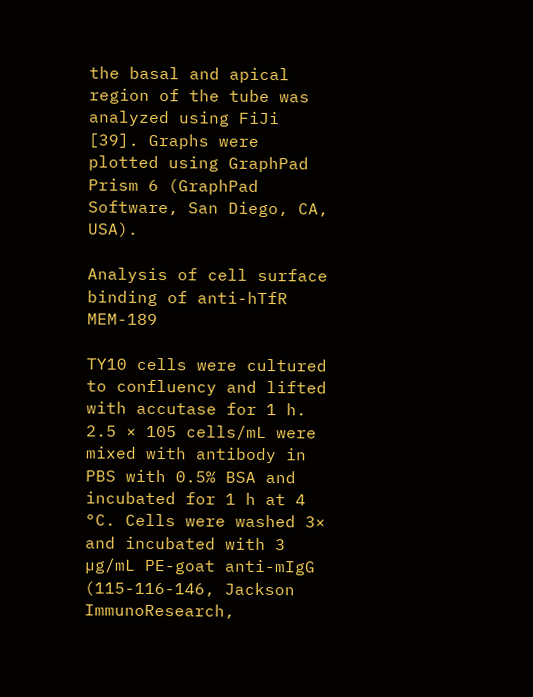the basal and apical region of the tube was analyzed using FiJi [39]. Graphs were plotted using GraphPad Prism 6 (GraphPad Software, San Diego, CA, USA).

Analysis of cell surface binding of anti-hTfR MEM-189

TY10 cells were cultured to confluency and lifted with accutase for 1 h. 2.5 × 105 cells/mL were mixed with antibody in PBS with 0.5% BSA and incubated for 1 h at 4 °C. Cells were washed 3× and incubated with 3 µg/mL PE-goat anti-mIgG (115-116-146, Jackson ImmunoResearch,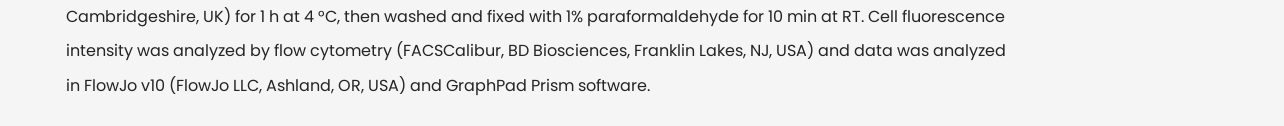Cambridgeshire, UK) for 1 h at 4 °C, then washed and fixed with 1% paraformaldehyde for 10 min at RT. Cell fluorescence intensity was analyzed by flow cytometry (FACSCalibur, BD Biosciences, Franklin Lakes, NJ, USA) and data was analyzed in FlowJo v10 (FlowJo LLC, Ashland, OR, USA) and GraphPad Prism software.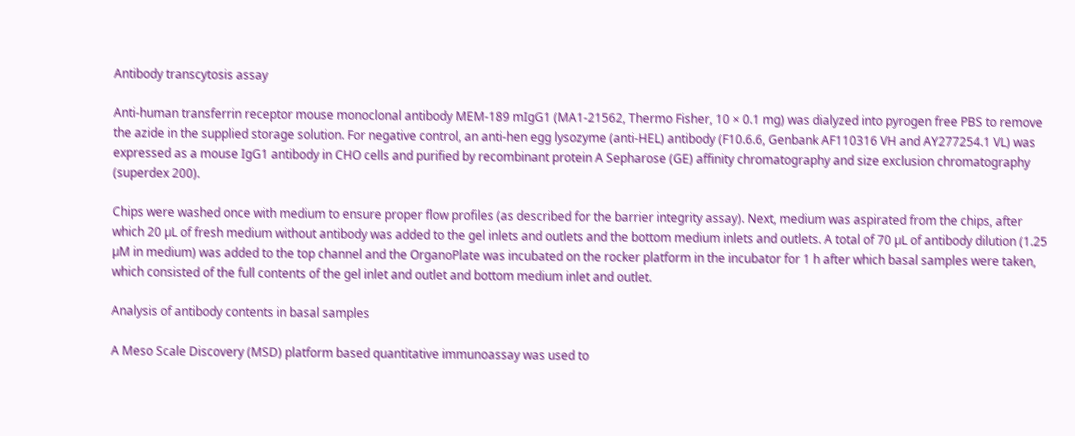Antibody transcytosis assay

Anti-human transferrin receptor mouse monoclonal antibody MEM-189 mIgG1 (MA1-21562, Thermo Fisher, 10 × 0.1 mg) was dialyzed into pyrogen free PBS to remove the azide in the supplied storage solution. For negative control, an anti-hen egg lysozyme (anti-HEL) antibody (F10.6.6, Genbank AF110316 VH and AY277254.1 VL) was expressed as a mouse IgG1 antibody in CHO cells and purified by recombinant protein A Sepharose (GE) affinity chromatography and size exclusion chromatography (superdex 200).

Chips were washed once with medium to ensure proper flow profiles (as described for the barrier integrity assay). Next, medium was aspirated from the chips, after which 20 µL of fresh medium without antibody was added to the gel inlets and outlets and the bottom medium inlets and outlets. A total of 70 µL of antibody dilution (1.25 µM in medium) was added to the top channel and the OrganoPlate was incubated on the rocker platform in the incubator for 1 h after which basal samples were taken, which consisted of the full contents of the gel inlet and outlet and bottom medium inlet and outlet.

Analysis of antibody contents in basal samples

A Meso Scale Discovery (MSD) platform based quantitative immunoassay was used to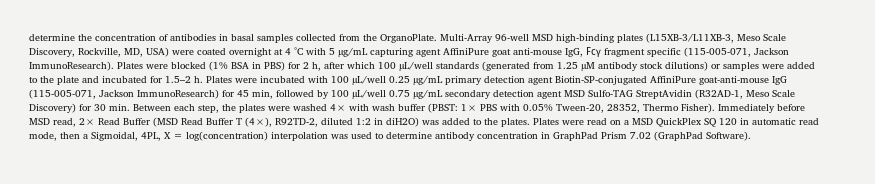determine the concentration of antibodies in basal samples collected from the OrganoPlate. Multi-Array 96-well MSD high-binding plates (L15XB-3/L11XB-3, Meso Scale Discovery, Rockville, MD, USA) were coated overnight at 4 °C with 5 µg/mL capturing agent AffiniPure goat anti-mouse IgG, Fcγ fragment specific (115-005-071, Jackson ImmunoResearch). Plates were blocked (1% BSA in PBS) for 2 h, after which 100 µL/well standards (generated from 1.25 µM antibody stock dilutions) or samples were added to the plate and incubated for 1.5–2 h. Plates were incubated with 100 µL/well 0.25 µg/mL primary detection agent Biotin-SP-conjugated AffiniPure goat-anti-mouse IgG (115-005-071, Jackson ImmunoResearch) for 45 min, followed by 100 µL/well 0.75 µg/mL secondary detection agent MSD Sulfo-TAG StreptAvidin (R32AD-1, Meso Scale Discovery) for 30 min. Between each step, the plates were washed 4× with wash buffer (PBST: 1× PBS with 0.05% Tween-20, 28352, Thermo Fisher). Immediately before MSD read, 2× Read Buffer (MSD Read Buffer T (4×), R92TD-2, diluted 1:2 in diH2O) was added to the plates. Plates were read on a MSD QuickPlex SQ 120 in automatic read mode, then a Sigmoidal, 4PL, X = log(concentration) interpolation was used to determine antibody concentration in GraphPad Prism 7.02 (GraphPad Software).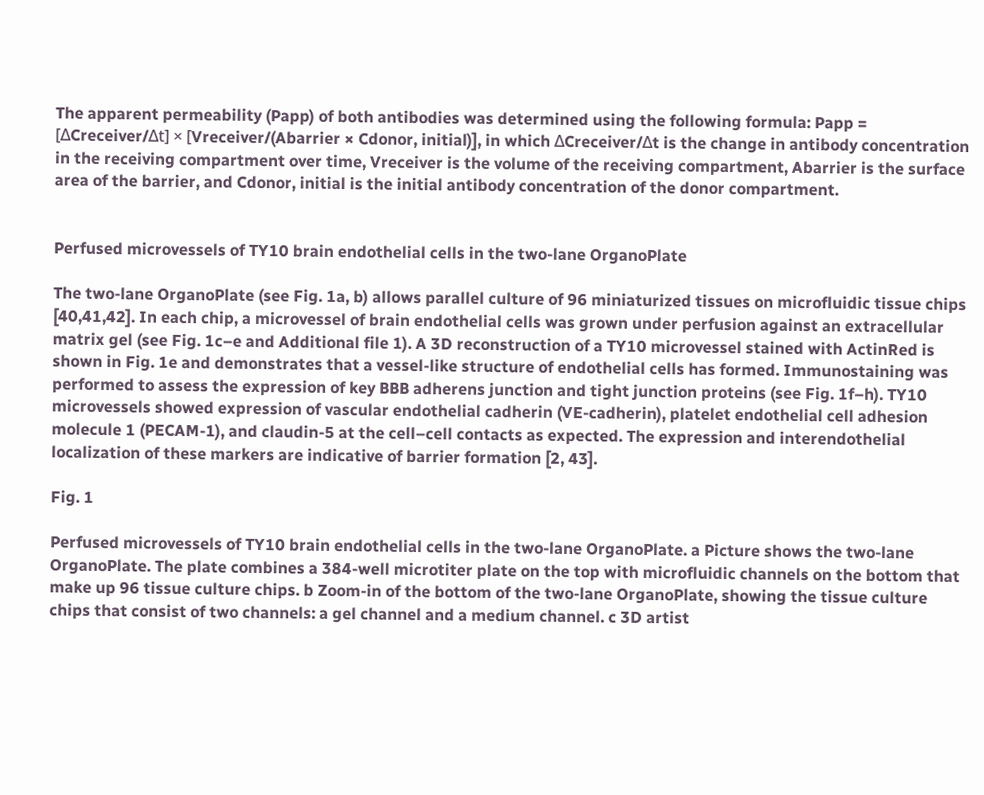The apparent permeability (Papp) of both antibodies was determined using the following formula: Papp = [ΔCreceiver/Δt] × [Vreceiver/(Abarrier × Cdonor, initial)], in which ΔCreceiver/Δt is the change in antibody concentration in the receiving compartment over time, Vreceiver is the volume of the receiving compartment, Abarrier is the surface area of the barrier, and Cdonor, initial is the initial antibody concentration of the donor compartment.


Perfused microvessels of TY10 brain endothelial cells in the two-lane OrganoPlate

The two-lane OrganoPlate (see Fig. 1a, b) allows parallel culture of 96 miniaturized tissues on microfluidic tissue chips [40,41,42]. In each chip, a microvessel of brain endothelial cells was grown under perfusion against an extracellular matrix gel (see Fig. 1c–e and Additional file 1). A 3D reconstruction of a TY10 microvessel stained with ActinRed is shown in Fig. 1e and demonstrates that a vessel-like structure of endothelial cells has formed. Immunostaining was performed to assess the expression of key BBB adherens junction and tight junction proteins (see Fig. 1f–h). TY10 microvessels showed expression of vascular endothelial cadherin (VE-cadherin), platelet endothelial cell adhesion molecule 1 (PECAM-1), and claudin-5 at the cell–cell contacts as expected. The expression and interendothelial localization of these markers are indicative of barrier formation [2, 43].

Fig. 1

Perfused microvessels of TY10 brain endothelial cells in the two-lane OrganoPlate. a Picture shows the two-lane OrganoPlate. The plate combines a 384-well microtiter plate on the top with microfluidic channels on the bottom that make up 96 tissue culture chips. b Zoom-in of the bottom of the two-lane OrganoPlate, showing the tissue culture chips that consist of two channels: a gel channel and a medium channel. c 3D artist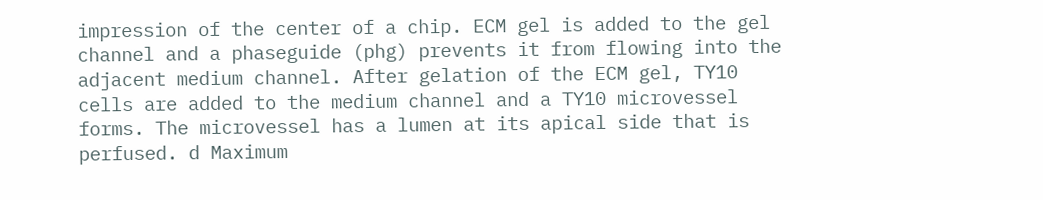impression of the center of a chip. ECM gel is added to the gel channel and a phaseguide (phg) prevents it from flowing into the adjacent medium channel. After gelation of the ECM gel, TY10 cells are added to the medium channel and a TY10 microvessel forms. The microvessel has a lumen at its apical side that is perfused. d Maximum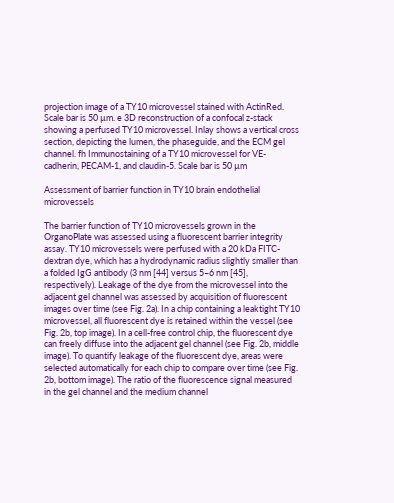projection image of a TY10 microvessel stained with ActinRed. Scale bar is 50 µm. e 3D reconstruction of a confocal z-stack showing a perfused TY10 microvessel. Inlay shows a vertical cross section, depicting the lumen, the phaseguide, and the ECM gel channel. fh Immunostaining of a TY10 microvessel for VE-cadherin, PECAM-1, and claudin-5. Scale bar is 50 µm

Assessment of barrier function in TY10 brain endothelial microvessels

The barrier function of TY10 microvessels grown in the OrganoPlate was assessed using a fluorescent barrier integrity assay. TY10 microvessels were perfused with a 20 kDa FITC-dextran dye, which has a hydrodynamic radius slightly smaller than a folded IgG antibody (3 nm [44] versus 5–6 nm [45], respectively). Leakage of the dye from the microvessel into the adjacent gel channel was assessed by acquisition of fluorescent images over time (see Fig. 2a). In a chip containing a leaktight TY10 microvessel, all fluorescent dye is retained within the vessel (see Fig. 2b, top image). In a cell-free control chip, the fluorescent dye can freely diffuse into the adjacent gel channel (see Fig. 2b, middle image). To quantify leakage of the fluorescent dye, areas were selected automatically for each chip to compare over time (see Fig. 2b, bottom image). The ratio of the fluorescence signal measured in the gel channel and the medium channel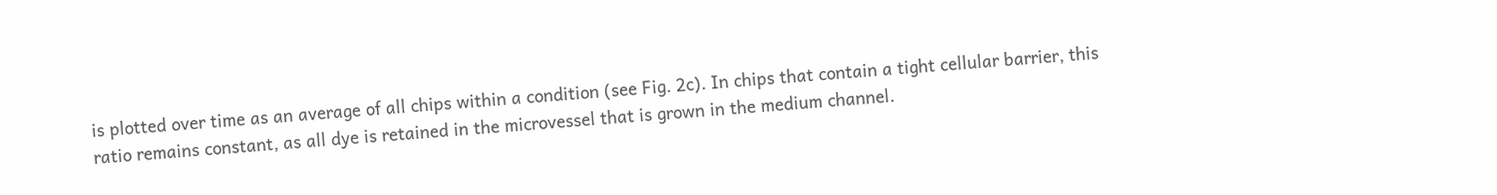is plotted over time as an average of all chips within a condition (see Fig. 2c). In chips that contain a tight cellular barrier, this ratio remains constant, as all dye is retained in the microvessel that is grown in the medium channel.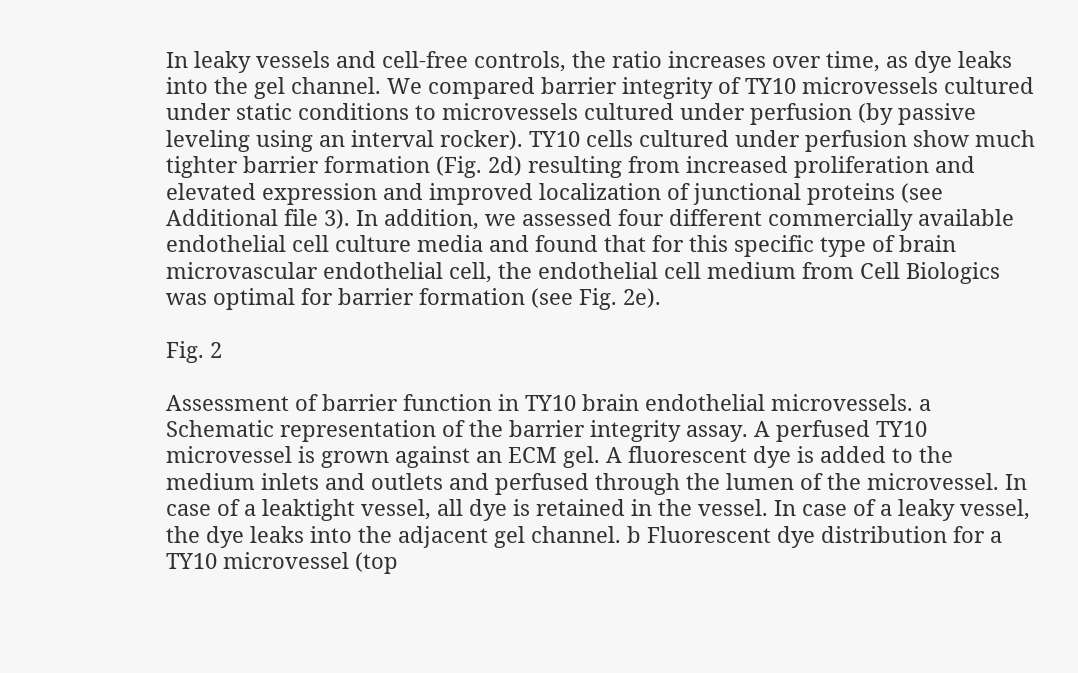In leaky vessels and cell-free controls, the ratio increases over time, as dye leaks into the gel channel. We compared barrier integrity of TY10 microvessels cultured under static conditions to microvessels cultured under perfusion (by passive leveling using an interval rocker). TY10 cells cultured under perfusion show much tighter barrier formation (Fig. 2d) resulting from increased proliferation and elevated expression and improved localization of junctional proteins (see Additional file 3). In addition, we assessed four different commercially available endothelial cell culture media and found that for this specific type of brain microvascular endothelial cell, the endothelial cell medium from Cell Biologics was optimal for barrier formation (see Fig. 2e).

Fig. 2

Assessment of barrier function in TY10 brain endothelial microvessels. a Schematic representation of the barrier integrity assay. A perfused TY10 microvessel is grown against an ECM gel. A fluorescent dye is added to the medium inlets and outlets and perfused through the lumen of the microvessel. In case of a leaktight vessel, all dye is retained in the vessel. In case of a leaky vessel, the dye leaks into the adjacent gel channel. b Fluorescent dye distribution for a TY10 microvessel (top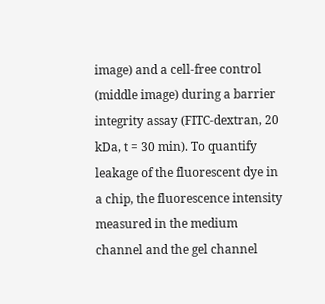image) and a cell-free control (middle image) during a barrier integrity assay (FITC-dextran, 20 kDa, t = 30 min). To quantify leakage of the fluorescent dye in a chip, the fluorescence intensity measured in the medium channel and the gel channel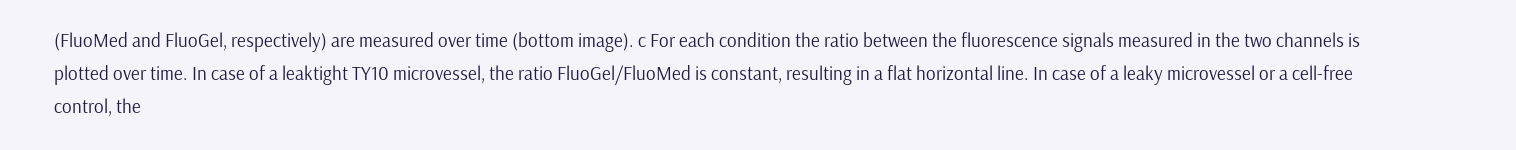(FluoMed and FluoGel, respectively) are measured over time (bottom image). c For each condition the ratio between the fluorescence signals measured in the two channels is plotted over time. In case of a leaktight TY10 microvessel, the ratio FluoGel/FluoMed is constant, resulting in a flat horizontal line. In case of a leaky microvessel or a cell-free control, the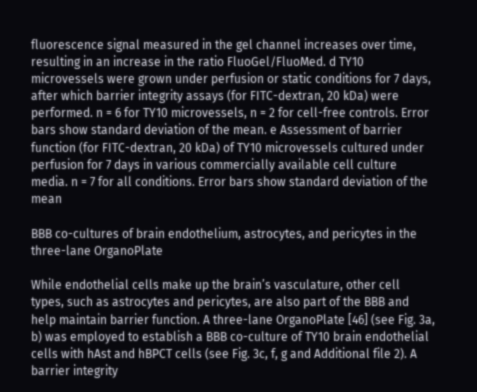fluorescence signal measured in the gel channel increases over time, resulting in an increase in the ratio FluoGel/FluoMed. d TY10 microvessels were grown under perfusion or static conditions for 7 days, after which barrier integrity assays (for FITC-dextran, 20 kDa) were performed. n = 6 for TY10 microvessels, n = 2 for cell-free controls. Error bars show standard deviation of the mean. e Assessment of barrier function (for FITC-dextran, 20 kDa) of TY10 microvessels cultured under perfusion for 7 days in various commercially available cell culture media. n = 7 for all conditions. Error bars show standard deviation of the mean

BBB co-cultures of brain endothelium, astrocytes, and pericytes in the three-lane OrganoPlate

While endothelial cells make up the brain’s vasculature, other cell types, such as astrocytes and pericytes, are also part of the BBB and help maintain barrier function. A three-lane OrganoPlate [46] (see Fig. 3a, b) was employed to establish a BBB co-culture of TY10 brain endothelial cells with hAst and hBPCT cells (see Fig. 3c, f, g and Additional file 2). A barrier integrity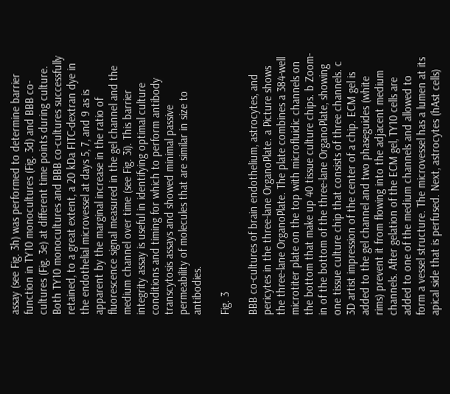assay (see Fig. 3h) was performed to determine barrier function in TY10 monocultures (Fig. 3d) and BBB co-cultures (Fig. 3e) at different time points during culture. Both TY10 monocultures and BBB co-cultures successfully retained, to a great extent, a 20 kDa FITC-dextran dye in the endothelial microvessel at days 5, 7, and 9 as is apparent by the marginal increase in the ratio of fluorescence signal measured in the gel channel and the medium channel over time (see Fig. 3i). This barrier integrity assay is useful in identifying optimal culture conditions and timing for which to perform antibody transcytosis assays and showed minimal passive permeability of molecules that are similar in size to antibodies.

Fig. 3

BBB co-cultures of brain endothelium, astrocytes, and pericytes in the three-lane OrganoPlate. a Picture shows the three-lane OrganoPlate. The plate combines a 384-well microtiter plate on the top with microfluidic channels on the bottom that make up 40 tissue culture chips. b Zoom-in of the bottom of the three-lane OrganoPlate, showing one tissue culture chip that consists of three channels. c 3D artist impression of the center of a chip. ECM gel is added to the gel channel and two phaseguides (white rims) prevent it from flowing into the adjacent medium channels. After gelation of the ECM gel, TY10 cells are added to one of the medium channels and allowed to form a vessel structure. The microvessel has a lumen at its apical side that is perfused. Next, astrocytes (hAst cells)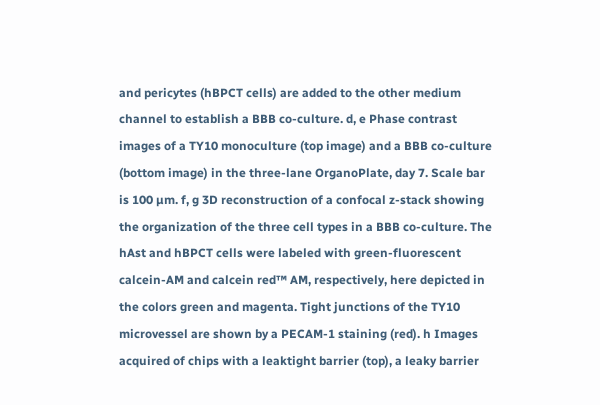and pericytes (hBPCT cells) are added to the other medium channel to establish a BBB co-culture. d, e Phase contrast images of a TY10 monoculture (top image) and a BBB co-culture (bottom image) in the three-lane OrganoPlate, day 7. Scale bar is 100 µm. f, g 3D reconstruction of a confocal z-stack showing the organization of the three cell types in a BBB co-culture. The hAst and hBPCT cells were labeled with green-fluorescent calcein-AM and calcein red™ AM, respectively, here depicted in the colors green and magenta. Tight junctions of the TY10 microvessel are shown by a PECAM-1 staining (red). h Images acquired of chips with a leaktight barrier (top), a leaky barrier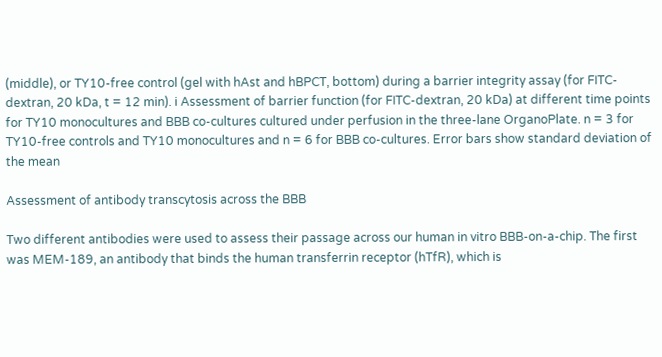(middle), or TY10-free control (gel with hAst and hBPCT, bottom) during a barrier integrity assay (for FITC-dextran, 20 kDa, t = 12 min). i Assessment of barrier function (for FITC-dextran, 20 kDa) at different time points for TY10 monocultures and BBB co-cultures cultured under perfusion in the three-lane OrganoPlate. n = 3 for TY10-free controls and TY10 monocultures and n = 6 for BBB co-cultures. Error bars show standard deviation of the mean

Assessment of antibody transcytosis across the BBB

Two different antibodies were used to assess their passage across our human in vitro BBB-on-a-chip. The first was MEM-189, an antibody that binds the human transferrin receptor (hTfR), which is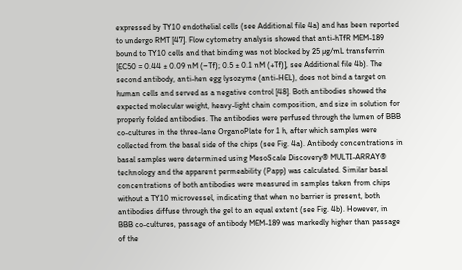expressed by TY10 endothelial cells (see Additional file 4a) and has been reported to undergo RMT [47]. Flow cytometry analysis showed that anti-hTfR MEM-189 bound to TY10 cells and that binding was not blocked by 25 µg/mL transferrin [EC50 = 0.44 ± 0.09 nM (−Tf); 0.5 ± 0.1 nM (+Tf)], see Additional file 4b). The second antibody, anti-hen egg lysozyme (anti-HEL), does not bind a target on human cells and served as a negative control [48]. Both antibodies showed the expected molecular weight, heavy-light chain composition, and size in solution for properly folded antibodies. The antibodies were perfused through the lumen of BBB co-cultures in the three-lane OrganoPlate for 1 h, after which samples were collected from the basal side of the chips (see Fig. 4a). Antibody concentrations in basal samples were determined using MesoScale Discovery® MULTI-ARRAY® technology and the apparent permeability (Papp) was calculated. Similar basal concentrations of both antibodies were measured in samples taken from chips without a TY10 microvessel, indicating that when no barrier is present, both antibodies diffuse through the gel to an equal extent (see Fig. 4b). However, in BBB co-cultures, passage of antibody MEM-189 was markedly higher than passage of the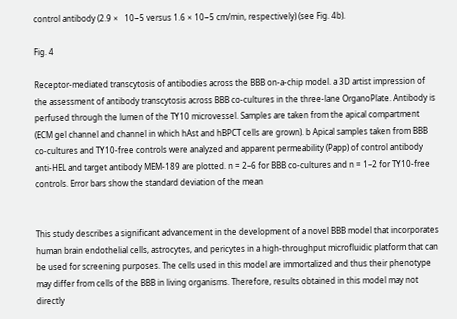control antibody (2.9 ×   10−5 versus 1.6 × 10−5 cm/min, respectively) (see Fig. 4b).

Fig. 4

Receptor-mediated transcytosis of antibodies across the BBB on-a-chip model. a 3D artist impression of the assessment of antibody transcytosis across BBB co-cultures in the three-lane OrganoPlate. Antibody is perfused through the lumen of the TY10 microvessel. Samples are taken from the apical compartment (ECM gel channel and channel in which hAst and hBPCT cells are grown). b Apical samples taken from BBB co-cultures and TY10-free controls were analyzed and apparent permeability (Papp) of control antibody anti-HEL and target antibody MEM-189 are plotted. n = 2–6 for BBB co-cultures and n = 1–2 for TY10-free controls. Error bars show the standard deviation of the mean


This study describes a significant advancement in the development of a novel BBB model that incorporates human brain endothelial cells, astrocytes, and pericytes in a high-throughput microfluidic platform that can be used for screening purposes. The cells used in this model are immortalized and thus their phenotype may differ from cells of the BBB in living organisms. Therefore, results obtained in this model may not directly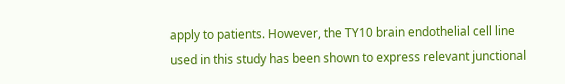apply to patients. However, the TY10 brain endothelial cell line used in this study has been shown to express relevant junctional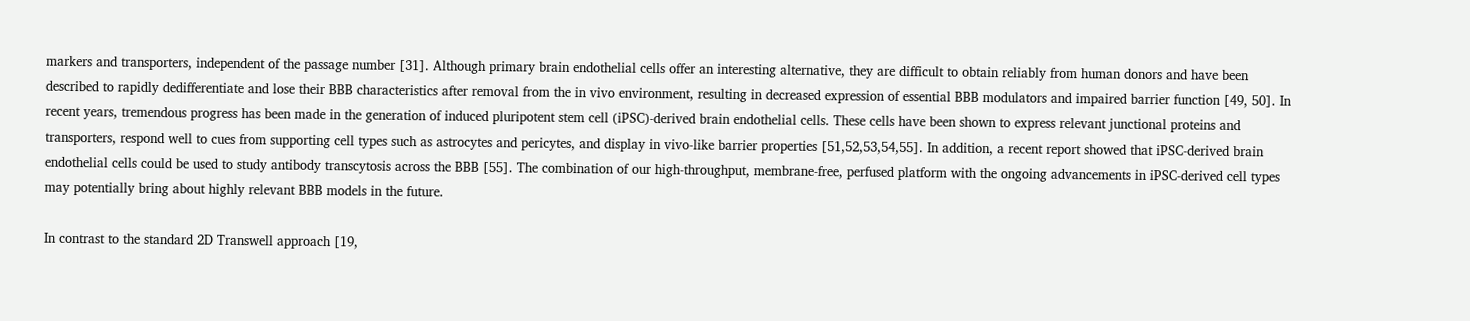markers and transporters, independent of the passage number [31]. Although primary brain endothelial cells offer an interesting alternative, they are difficult to obtain reliably from human donors and have been described to rapidly dedifferentiate and lose their BBB characteristics after removal from the in vivo environment, resulting in decreased expression of essential BBB modulators and impaired barrier function [49, 50]. In recent years, tremendous progress has been made in the generation of induced pluripotent stem cell (iPSC)-derived brain endothelial cells. These cells have been shown to express relevant junctional proteins and transporters, respond well to cues from supporting cell types such as astrocytes and pericytes, and display in vivo-like barrier properties [51,52,53,54,55]. In addition, a recent report showed that iPSC-derived brain endothelial cells could be used to study antibody transcytosis across the BBB [55]. The combination of our high-throughput, membrane-free, perfused platform with the ongoing advancements in iPSC-derived cell types may potentially bring about highly relevant BBB models in the future.

In contrast to the standard 2D Transwell approach [19,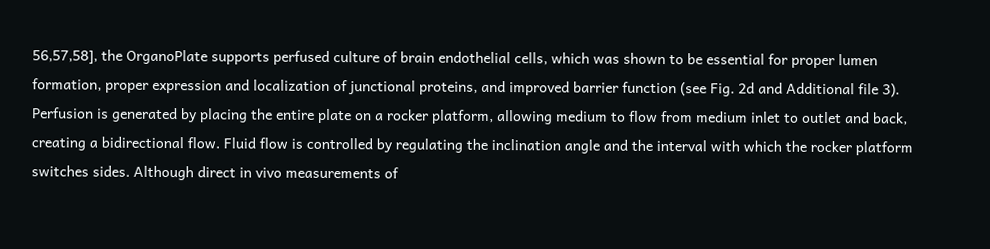56,57,58], the OrganoPlate supports perfused culture of brain endothelial cells, which was shown to be essential for proper lumen formation, proper expression and localization of junctional proteins, and improved barrier function (see Fig. 2d and Additional file 3). Perfusion is generated by placing the entire plate on a rocker platform, allowing medium to flow from medium inlet to outlet and back, creating a bidirectional flow. Fluid flow is controlled by regulating the inclination angle and the interval with which the rocker platform switches sides. Although direct in vivo measurements of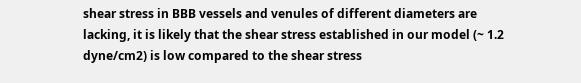shear stress in BBB vessels and venules of different diameters are lacking, it is likely that the shear stress established in our model (~ 1.2 dyne/cm2) is low compared to the shear stress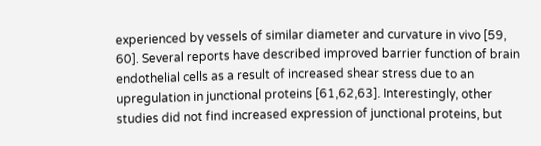experienced by vessels of similar diameter and curvature in vivo [59, 60]. Several reports have described improved barrier function of brain endothelial cells as a result of increased shear stress due to an upregulation in junctional proteins [61,62,63]. Interestingly, other studies did not find increased expression of junctional proteins, but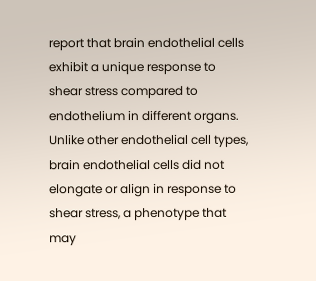report that brain endothelial cells exhibit a unique response to shear stress compared to endothelium in different organs. Unlike other endothelial cell types, brain endothelial cells did not elongate or align in response to shear stress, a phenotype that may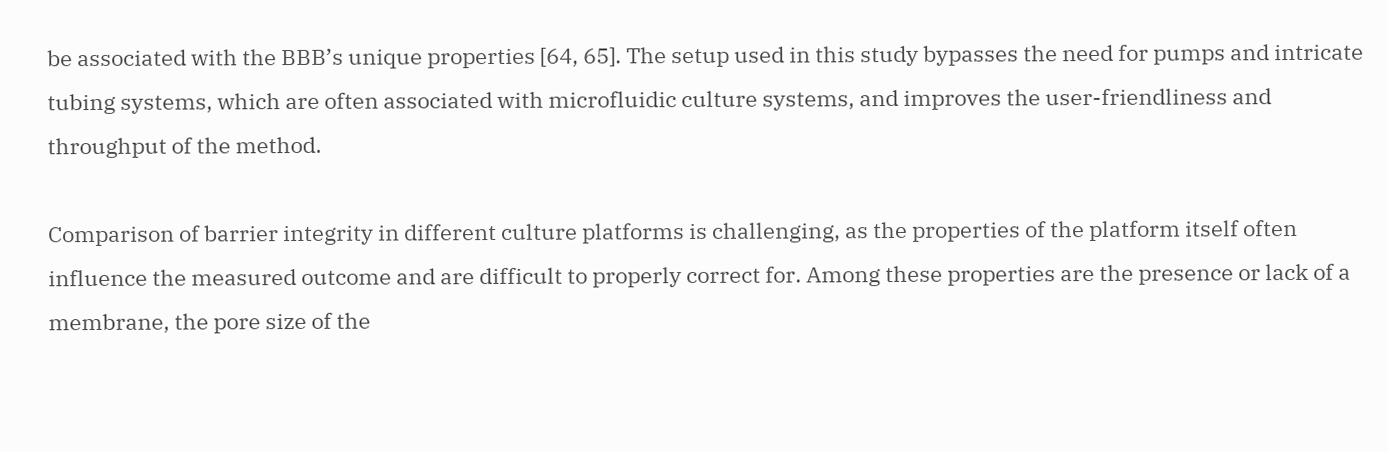be associated with the BBB’s unique properties [64, 65]. The setup used in this study bypasses the need for pumps and intricate tubing systems, which are often associated with microfluidic culture systems, and improves the user-friendliness and throughput of the method.

Comparison of barrier integrity in different culture platforms is challenging, as the properties of the platform itself often influence the measured outcome and are difficult to properly correct for. Among these properties are the presence or lack of a membrane, the pore size of the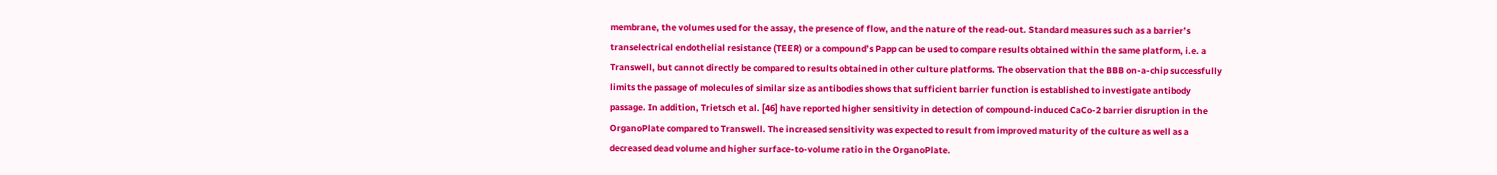membrane, the volumes used for the assay, the presence of flow, and the nature of the read-out. Standard measures such as a barrier’s transelectrical endothelial resistance (TEER) or a compound’s Papp can be used to compare results obtained within the same platform, i.e. a Transwell, but cannot directly be compared to results obtained in other culture platforms. The observation that the BBB on-a-chip successfully limits the passage of molecules of similar size as antibodies shows that sufficient barrier function is established to investigate antibody passage. In addition, Trietsch et al. [46] have reported higher sensitivity in detection of compound-induced CaCo-2 barrier disruption in the OrganoPlate compared to Transwell. The increased sensitivity was expected to result from improved maturity of the culture as well as a decreased dead volume and higher surface-to-volume ratio in the OrganoPlate.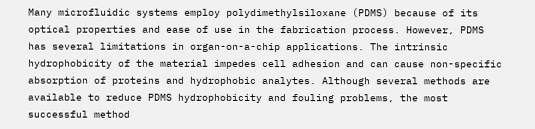Many microfluidic systems employ polydimethylsiloxane (PDMS) because of its optical properties and ease of use in the fabrication process. However, PDMS has several limitations in organ-on-a-chip applications. The intrinsic hydrophobicity of the material impedes cell adhesion and can cause non-specific absorption of proteins and hydrophobic analytes. Although several methods are available to reduce PDMS hydrophobicity and fouling problems, the most successful method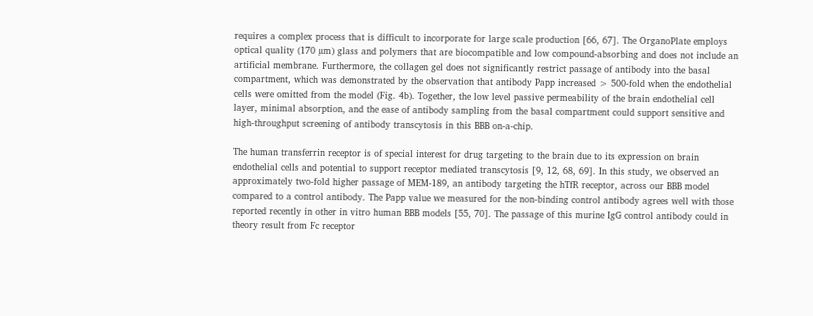requires a complex process that is difficult to incorporate for large scale production [66, 67]. The OrganoPlate employs optical quality (170 µm) glass and polymers that are biocompatible and low compound-absorbing and does not include an artificial membrane. Furthermore, the collagen gel does not significantly restrict passage of antibody into the basal compartment, which was demonstrated by the observation that antibody Papp increased > 500-fold when the endothelial cells were omitted from the model (Fig. 4b). Together, the low level passive permeability of the brain endothelial cell layer, minimal absorption, and the ease of antibody sampling from the basal compartment could support sensitive and high-throughput screening of antibody transcytosis in this BBB on-a-chip.

The human transferrin receptor is of special interest for drug targeting to the brain due to its expression on brain endothelial cells and potential to support receptor mediated transcytosis [9, 12, 68, 69]. In this study, we observed an approximately two-fold higher passage of MEM-189, an antibody targeting the hTfR receptor, across our BBB model compared to a control antibody. The Papp value we measured for the non-binding control antibody agrees well with those reported recently in other in vitro human BBB models [55, 70]. The passage of this murine IgG control antibody could in theory result from Fc receptor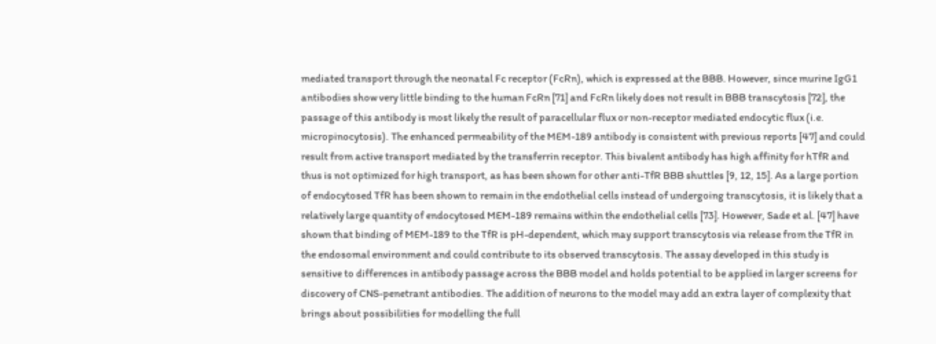mediated transport through the neonatal Fc receptor (FcRn), which is expressed at the BBB. However, since murine IgG1 antibodies show very little binding to the human FcRn [71] and FcRn likely does not result in BBB transcytosis [72], the passage of this antibody is most likely the result of paracellular flux or non-receptor mediated endocytic flux (i.e. micropinocytosis). The enhanced permeability of the MEM-189 antibody is consistent with previous reports [47] and could result from active transport mediated by the transferrin receptor. This bivalent antibody has high affinity for hTfR and thus is not optimized for high transport, as has been shown for other anti-TfR BBB shuttles [9, 12, 15]. As a large portion of endocytosed TfR has been shown to remain in the endothelial cells instead of undergoing transcytosis, it is likely that a relatively large quantity of endocytosed MEM-189 remains within the endothelial cells [73]. However, Sade et al. [47] have shown that binding of MEM-189 to the TfR is pH-dependent, which may support transcytosis via release from the TfR in the endosomal environment and could contribute to its observed transcytosis. The assay developed in this study is sensitive to differences in antibody passage across the BBB model and holds potential to be applied in larger screens for discovery of CNS-penetrant antibodies. The addition of neurons to the model may add an extra layer of complexity that brings about possibilities for modelling the full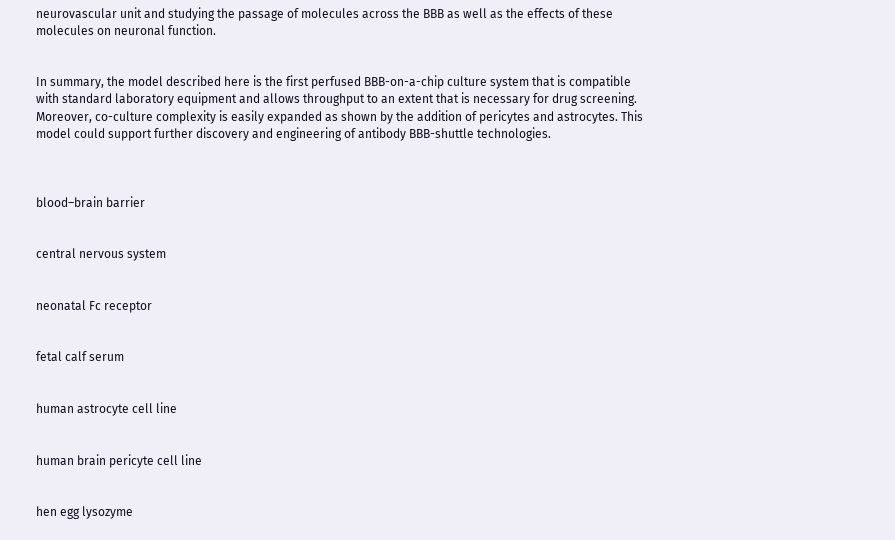neurovascular unit and studying the passage of molecules across the BBB as well as the effects of these molecules on neuronal function.


In summary, the model described here is the first perfused BBB-on-a-chip culture system that is compatible with standard laboratory equipment and allows throughput to an extent that is necessary for drug screening. Moreover, co-culture complexity is easily expanded as shown by the addition of pericytes and astrocytes. This model could support further discovery and engineering of antibody BBB-shuttle technologies.



blood–brain barrier


central nervous system


neonatal Fc receptor


fetal calf serum


human astrocyte cell line


human brain pericyte cell line


hen egg lysozyme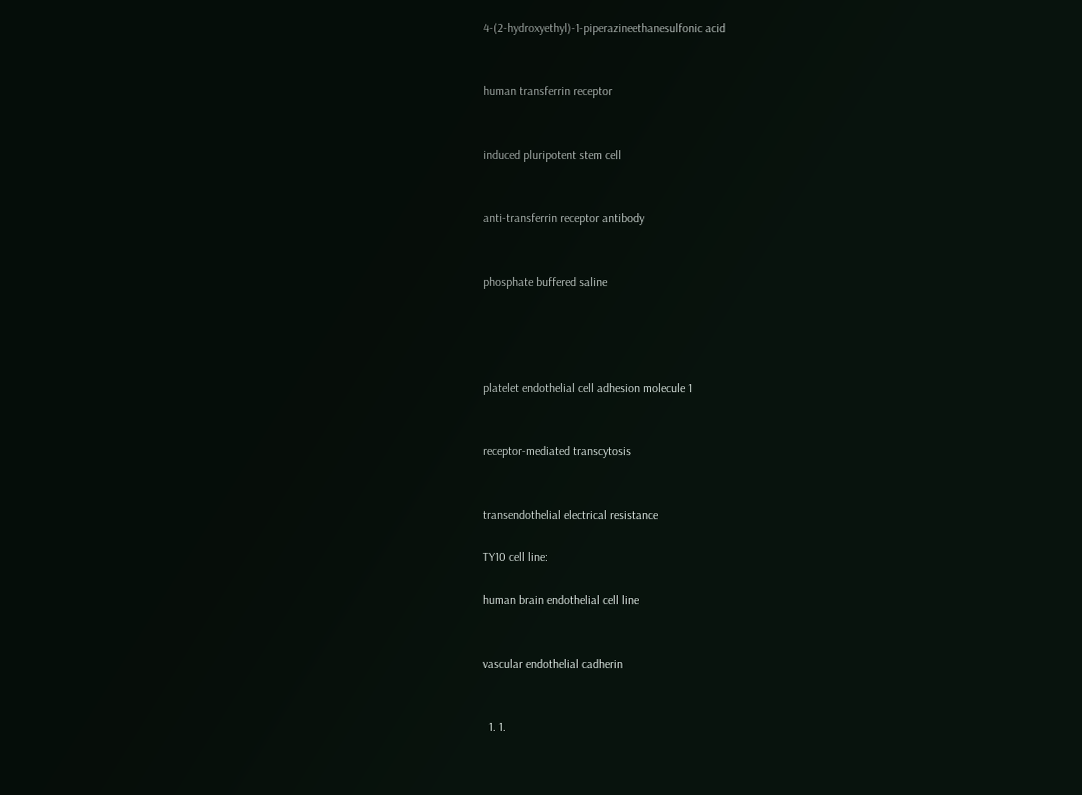4-(2-hydroxyethyl)-1-piperazineethanesulfonic acid


human transferrin receptor


induced pluripotent stem cell


anti-transferrin receptor antibody


phosphate buffered saline




platelet endothelial cell adhesion molecule 1


receptor-mediated transcytosis


transendothelial electrical resistance

TY10 cell line:

human brain endothelial cell line


vascular endothelial cadherin


  1. 1.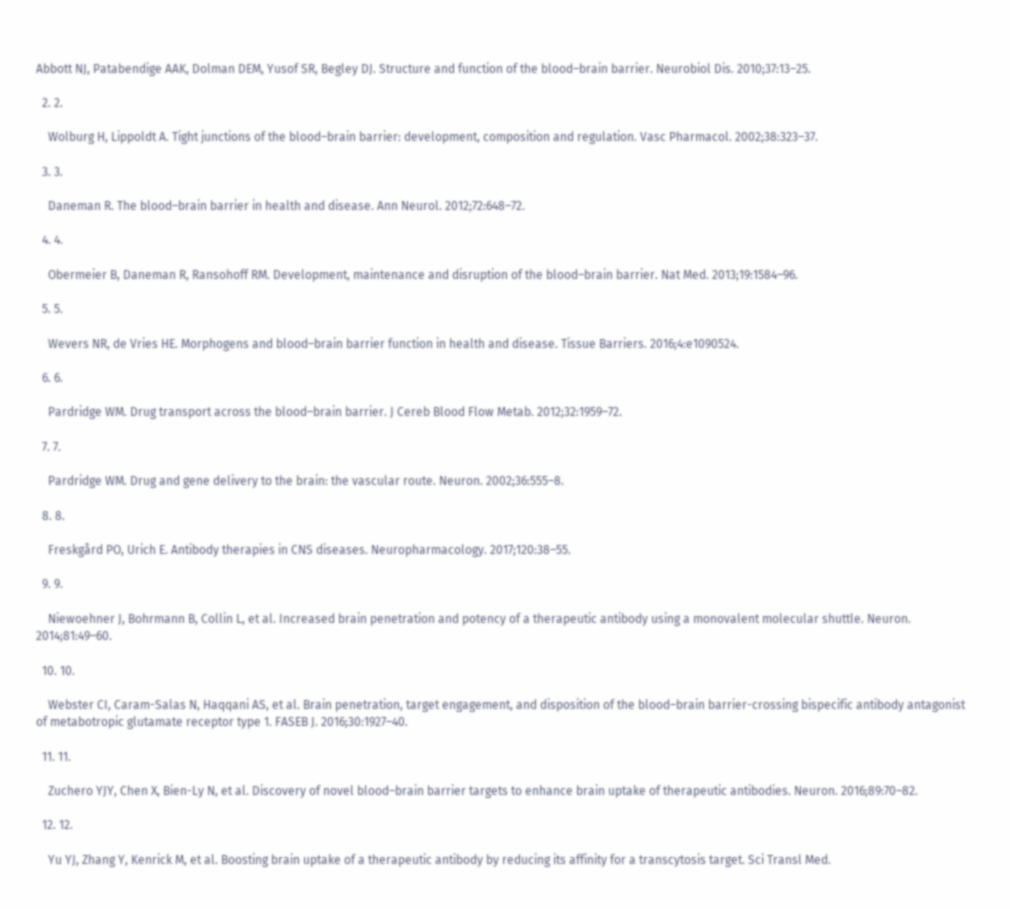Abbott NJ, Patabendige AAK, Dolman DEM, Yusof SR, Begley DJ. Structure and function of the blood–brain barrier. Neurobiol Dis. 2010;37:13–25.

  2. 2.

    Wolburg H, Lippoldt A. Tight junctions of the blood–brain barrier: development, composition and regulation. Vasc Pharmacol. 2002;38:323–37.

  3. 3.

    Daneman R. The blood–brain barrier in health and disease. Ann Neurol. 2012;72:648–72.

  4. 4.

    Obermeier B, Daneman R, Ransohoff RM. Development, maintenance and disruption of the blood–brain barrier. Nat Med. 2013;19:1584–96.

  5. 5.

    Wevers NR, de Vries HE. Morphogens and blood–brain barrier function in health and disease. Tissue Barriers. 2016;4:e1090524.

  6. 6.

    Pardridge WM. Drug transport across the blood–brain barrier. J Cereb Blood Flow Metab. 2012;32:1959–72.

  7. 7.

    Pardridge WM. Drug and gene delivery to the brain: the vascular route. Neuron. 2002;36:555–8.

  8. 8.

    Freskgård PO, Urich E. Antibody therapies in CNS diseases. Neuropharmacology. 2017;120:38–55.

  9. 9.

    Niewoehner J, Bohrmann B, Collin L, et al. Increased brain penetration and potency of a therapeutic antibody using a monovalent molecular shuttle. Neuron. 2014;81:49–60.

  10. 10.

    Webster CI, Caram-Salas N, Haqqani AS, et al. Brain penetration, target engagement, and disposition of the blood–brain barrier-crossing bispecific antibody antagonist of metabotropic glutamate receptor type 1. FASEB J. 2016;30:1927–40.

  11. 11.

    Zuchero YJY, Chen X, Bien-Ly N, et al. Discovery of novel blood–brain barrier targets to enhance brain uptake of therapeutic antibodies. Neuron. 2016;89:70–82.

  12. 12.

    Yu YJ, Zhang Y, Kenrick M, et al. Boosting brain uptake of a therapeutic antibody by reducing its affinity for a transcytosis target. Sci Transl Med.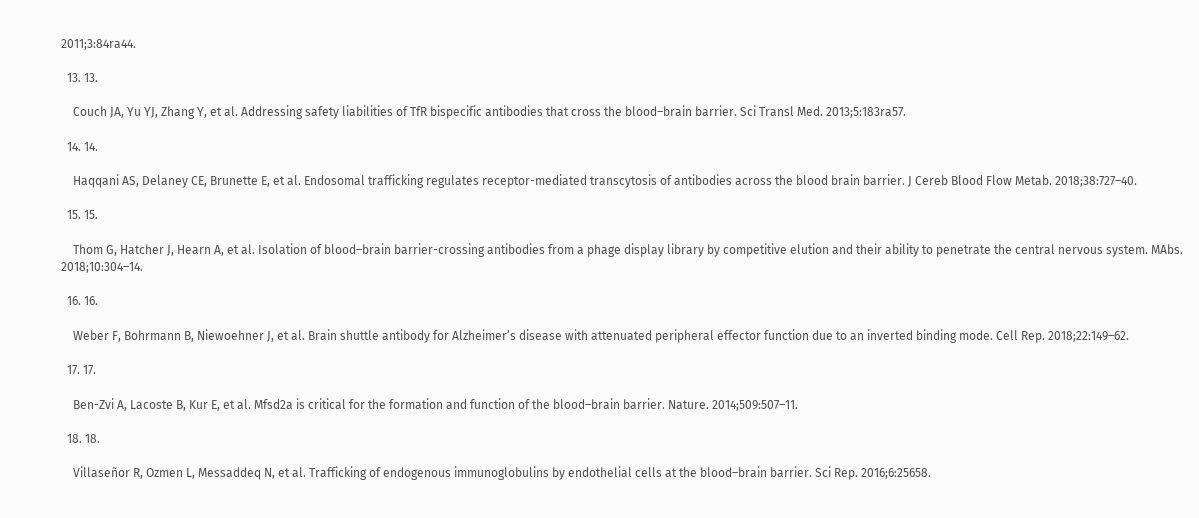2011;3:84ra44.

  13. 13.

    Couch JA, Yu YJ, Zhang Y, et al. Addressing safety liabilities of TfR bispecific antibodies that cross the blood–brain barrier. Sci Transl Med. 2013;5:183ra57.

  14. 14.

    Haqqani AS, Delaney CE, Brunette E, et al. Endosomal trafficking regulates receptor-mediated transcytosis of antibodies across the blood brain barrier. J Cereb Blood Flow Metab. 2018;38:727–40.

  15. 15.

    Thom G, Hatcher J, Hearn A, et al. Isolation of blood–brain barrier-crossing antibodies from a phage display library by competitive elution and their ability to penetrate the central nervous system. MAbs. 2018;10:304–14.

  16. 16.

    Weber F, Bohrmann B, Niewoehner J, et al. Brain shuttle antibody for Alzheimer’s disease with attenuated peripheral effector function due to an inverted binding mode. Cell Rep. 2018;22:149–62.

  17. 17.

    Ben-Zvi A, Lacoste B, Kur E, et al. Mfsd2a is critical for the formation and function of the blood–brain barrier. Nature. 2014;509:507–11.

  18. 18.

    Villaseñor R, Ozmen L, Messaddeq N, et al. Trafficking of endogenous immunoglobulins by endothelial cells at the blood–brain barrier. Sci Rep. 2016;6:25658.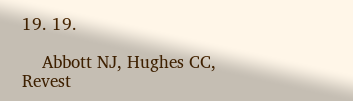19. 19.

    Abbott NJ, Hughes CC, Revest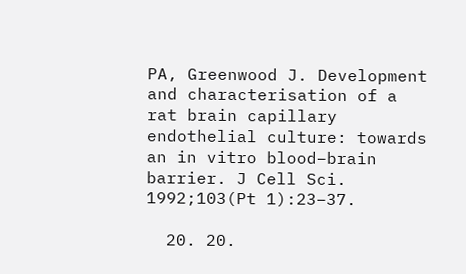PA, Greenwood J. Development and characterisation of a rat brain capillary endothelial culture: towards an in vitro blood–brain barrier. J Cell Sci. 1992;103(Pt 1):23–37.

  20. 20.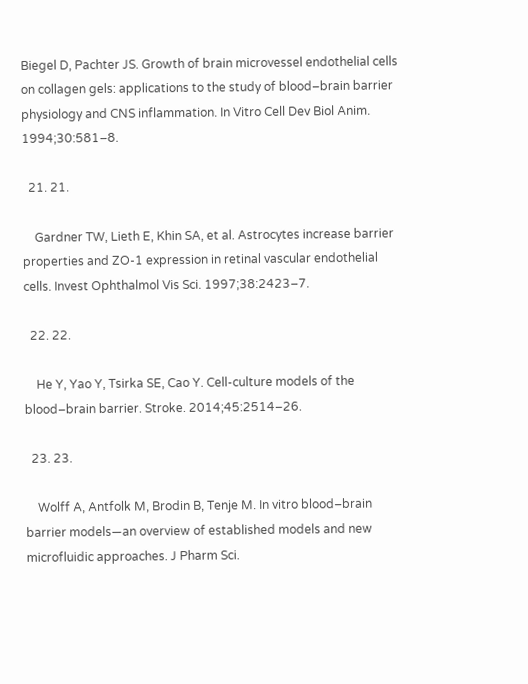Biegel D, Pachter JS. Growth of brain microvessel endothelial cells on collagen gels: applications to the study of blood–brain barrier physiology and CNS inflammation. In Vitro Cell Dev Biol Anim. 1994;30:581–8.

  21. 21.

    Gardner TW, Lieth E, Khin SA, et al. Astrocytes increase barrier properties and ZO-1 expression in retinal vascular endothelial cells. Invest Ophthalmol Vis Sci. 1997;38:2423–7.

  22. 22.

    He Y, Yao Y, Tsirka SE, Cao Y. Cell-culture models of the blood–brain barrier. Stroke. 2014;45:2514–26.

  23. 23.

    Wolff A, Antfolk M, Brodin B, Tenje M. In vitro blood–brain barrier models—an overview of established models and new microfluidic approaches. J Pharm Sci.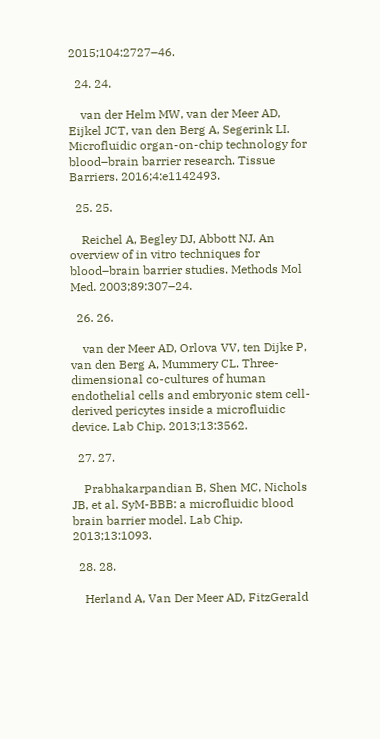2015;104:2727–46.

  24. 24.

    van der Helm MW, van der Meer AD, Eijkel JCT, van den Berg A, Segerink LI. Microfluidic organ-on-chip technology for blood–brain barrier research. Tissue Barriers. 2016;4:e1142493.

  25. 25.

    Reichel A, Begley DJ, Abbott NJ. An overview of in vitro techniques for blood–brain barrier studies. Methods Mol Med. 2003;89:307–24.

  26. 26.

    van der Meer AD, Orlova VV, ten Dijke P, van den Berg A, Mummery CL. Three-dimensional co-cultures of human endothelial cells and embryonic stem cell-derived pericytes inside a microfluidic device. Lab Chip. 2013;13:3562.

  27. 27.

    Prabhakarpandian B, Shen MC, Nichols JB, et al. SyM-BBB: a microfluidic blood brain barrier model. Lab Chip. 2013;13:1093.

  28. 28.

    Herland A, Van Der Meer AD, FitzGerald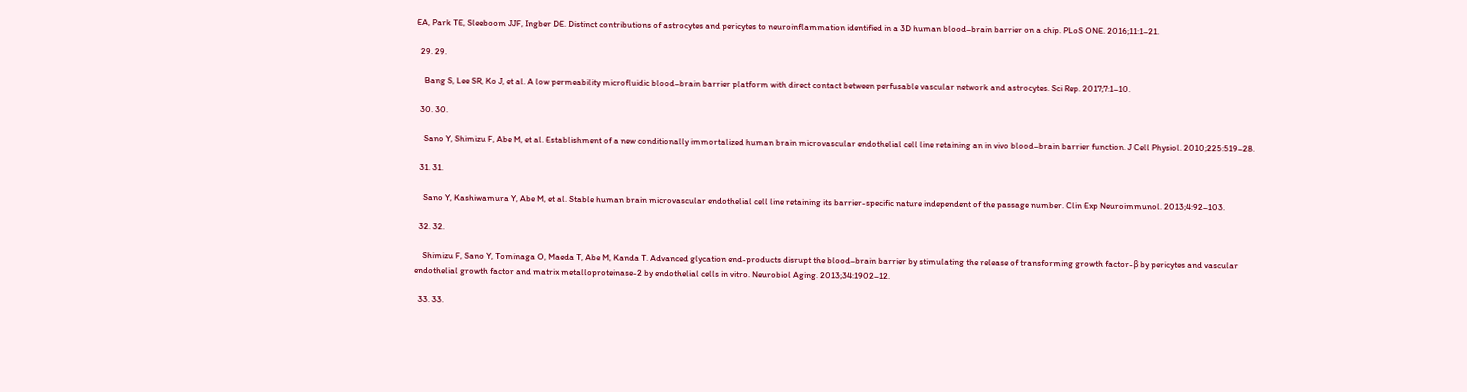EA, Park TE, Sleeboom JJF, Ingber DE. Distinct contributions of astrocytes and pericytes to neuroinflammation identified in a 3D human blood–brain barrier on a chip. PLoS ONE. 2016;11:1–21.

  29. 29.

    Bang S, Lee SR, Ko J, et al. A low permeability microfluidic blood–brain barrier platform with direct contact between perfusable vascular network and astrocytes. Sci Rep. 2017;7:1–10.

  30. 30.

    Sano Y, Shimizu F, Abe M, et al. Establishment of a new conditionally immortalized human brain microvascular endothelial cell line retaining an in vivo blood–brain barrier function. J Cell Physiol. 2010;225:519–28.

  31. 31.

    Sano Y, Kashiwamura Y, Abe M, et al. Stable human brain microvascular endothelial cell line retaining its barrier-specific nature independent of the passage number. Clin Exp Neuroimmunol. 2013;4:92–103.

  32. 32.

    Shimizu F, Sano Y, Tominaga O, Maeda T, Abe M, Kanda T. Advanced glycation end-products disrupt the blood–brain barrier by stimulating the release of transforming growth factor-β by pericytes and vascular endothelial growth factor and matrix metalloproteinase-2 by endothelial cells in vitro. Neurobiol Aging. 2013;34:1902–12.

  33. 33.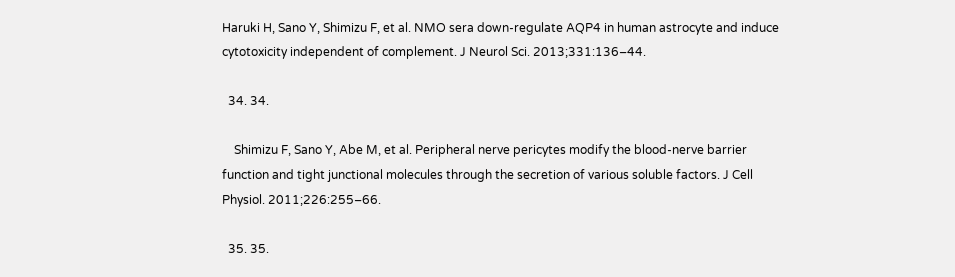Haruki H, Sano Y, Shimizu F, et al. NMO sera down-regulate AQP4 in human astrocyte and induce cytotoxicity independent of complement. J Neurol Sci. 2013;331:136–44.

  34. 34.

    Shimizu F, Sano Y, Abe M, et al. Peripheral nerve pericytes modify the blood-nerve barrier function and tight junctional molecules through the secretion of various soluble factors. J Cell Physiol. 2011;226:255–66.

  35. 35.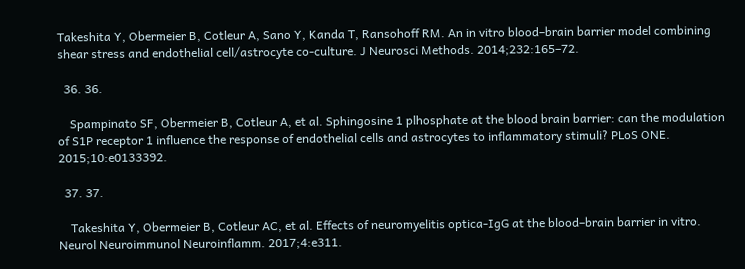Takeshita Y, Obermeier B, Cotleur A, Sano Y, Kanda T, Ransohoff RM. An in vitro blood–brain barrier model combining shear stress and endothelial cell/astrocyte co-culture. J Neurosci Methods. 2014;232:165–72.

  36. 36.

    Spampinato SF, Obermeier B, Cotleur A, et al. Sphingosine 1 plhosphate at the blood brain barrier: can the modulation of S1P receptor 1 influence the response of endothelial cells and astrocytes to inflammatory stimuli? PLoS ONE. 2015;10:e0133392.

  37. 37.

    Takeshita Y, Obermeier B, Cotleur AC, et al. Effects of neuromyelitis optica-IgG at the blood–brain barrier in vitro. Neurol Neuroimmunol Neuroinflamm. 2017;4:e311.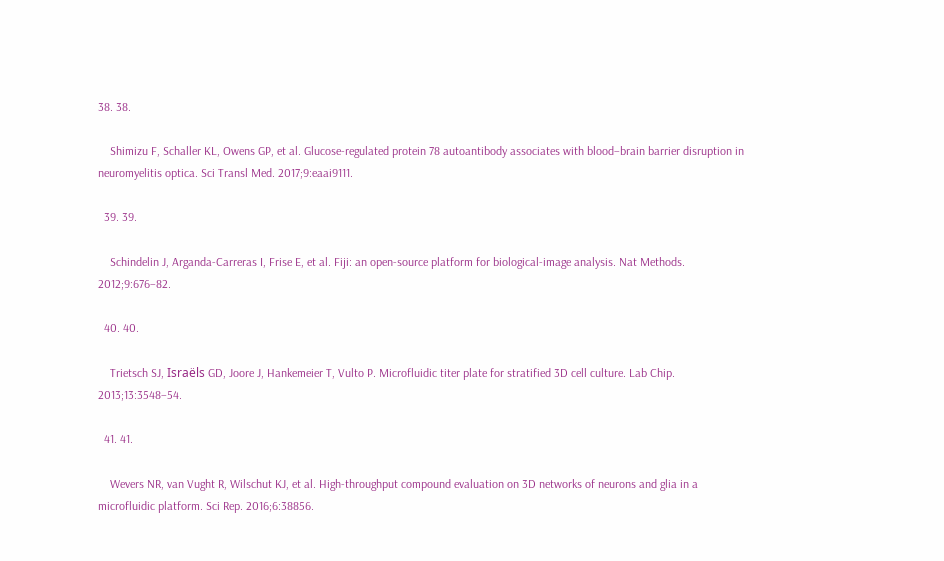38. 38.

    Shimizu F, Schaller KL, Owens GP, et al. Glucose-regulated protein 78 autoantibody associates with blood–brain barrier disruption in neuromyelitis optica. Sci Transl Med. 2017;9:eaai9111.

  39. 39.

    Schindelin J, Arganda-Carreras I, Frise E, et al. Fiji: an open-source platform for biological-image analysis. Nat Methods. 2012;9:676–82.

  40. 40.

    Trietsch SJ, Israëls GD, Joore J, Hankemeier T, Vulto P. Microfluidic titer plate for stratified 3D cell culture. Lab Chip. 2013;13:3548–54.

  41. 41.

    Wevers NR, van Vught R, Wilschut KJ, et al. High-throughput compound evaluation on 3D networks of neurons and glia in a microfluidic platform. Sci Rep. 2016;6:38856.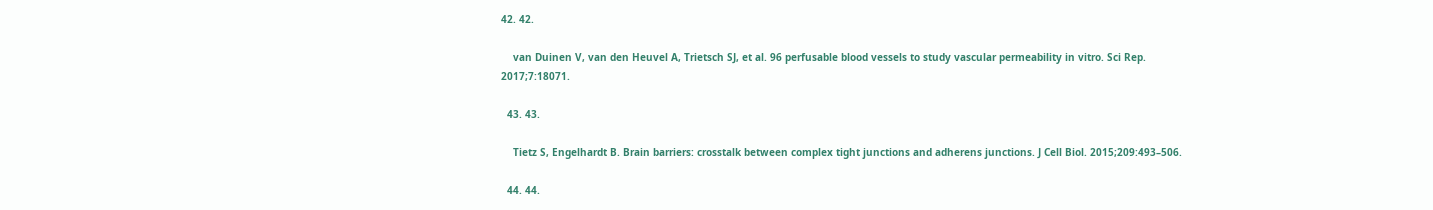42. 42.

    van Duinen V, van den Heuvel A, Trietsch SJ, et al. 96 perfusable blood vessels to study vascular permeability in vitro. Sci Rep. 2017;7:18071.

  43. 43.

    Tietz S, Engelhardt B. Brain barriers: crosstalk between complex tight junctions and adherens junctions. J Cell Biol. 2015;209:493–506.

  44. 44.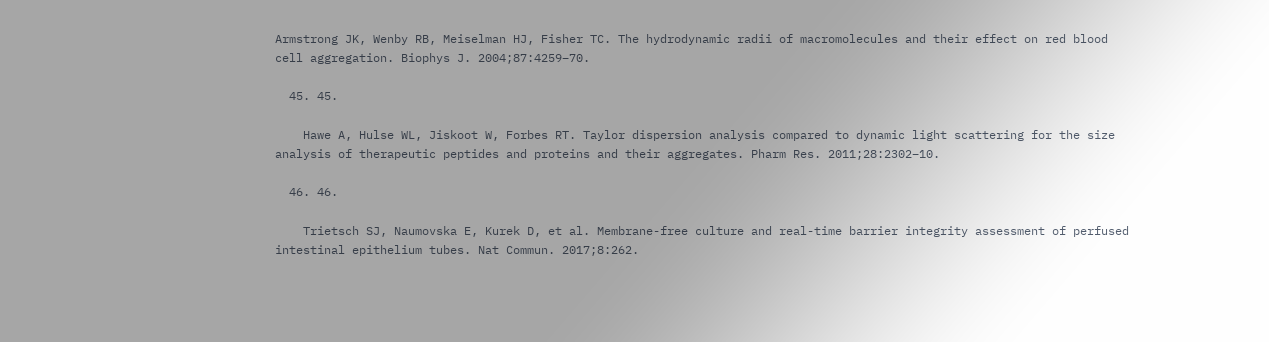Armstrong JK, Wenby RB, Meiselman HJ, Fisher TC. The hydrodynamic radii of macromolecules and their effect on red blood cell aggregation. Biophys J. 2004;87:4259–70.

  45. 45.

    Hawe A, Hulse WL, Jiskoot W, Forbes RT. Taylor dispersion analysis compared to dynamic light scattering for the size analysis of therapeutic peptides and proteins and their aggregates. Pharm Res. 2011;28:2302–10.

  46. 46.

    Trietsch SJ, Naumovska E, Kurek D, et al. Membrane-free culture and real-time barrier integrity assessment of perfused intestinal epithelium tubes. Nat Commun. 2017;8:262.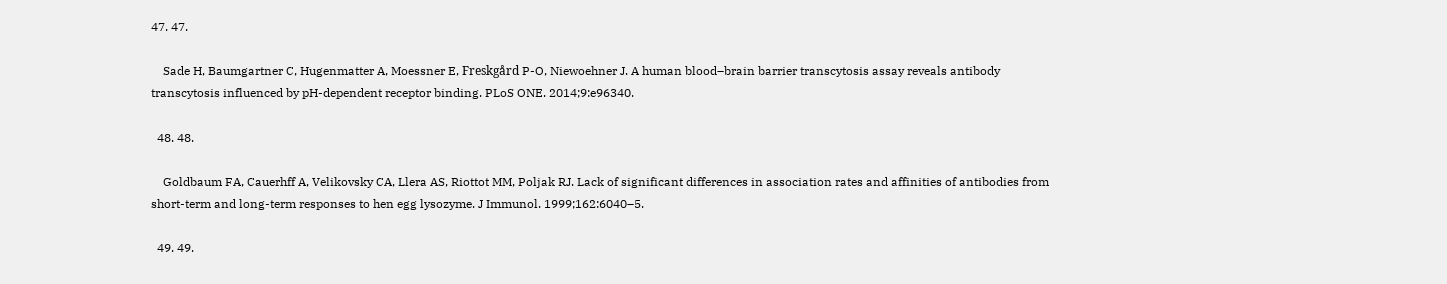47. 47.

    Sade H, Baumgartner C, Hugenmatter A, Moessner E, Freskgård P-O, Niewoehner J. A human blood–brain barrier transcytosis assay reveals antibody transcytosis influenced by pH-dependent receptor binding. PLoS ONE. 2014;9:e96340.

  48. 48.

    Goldbaum FA, Cauerhff A, Velikovsky CA, Llera AS, Riottot MM, Poljak RJ. Lack of significant differences in association rates and affinities of antibodies from short-term and long-term responses to hen egg lysozyme. J Immunol. 1999;162:6040–5.

  49. 49.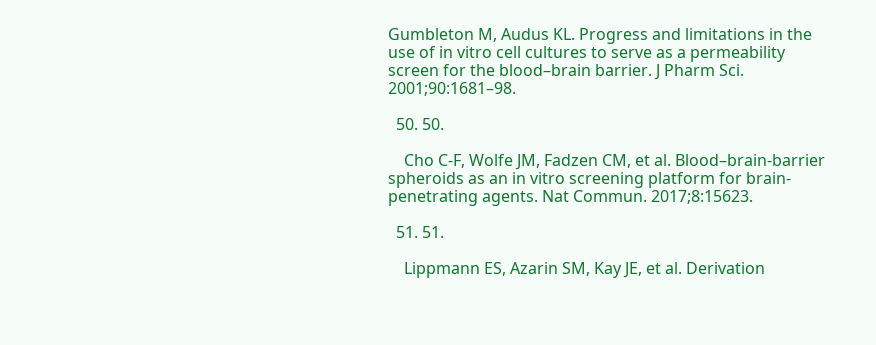Gumbleton M, Audus KL. Progress and limitations in the use of in vitro cell cultures to serve as a permeability screen for the blood–brain barrier. J Pharm Sci. 2001;90:1681–98.

  50. 50.

    Cho C-F, Wolfe JM, Fadzen CM, et al. Blood–brain-barrier spheroids as an in vitro screening platform for brain-penetrating agents. Nat Commun. 2017;8:15623.

  51. 51.

    Lippmann ES, Azarin SM, Kay JE, et al. Derivation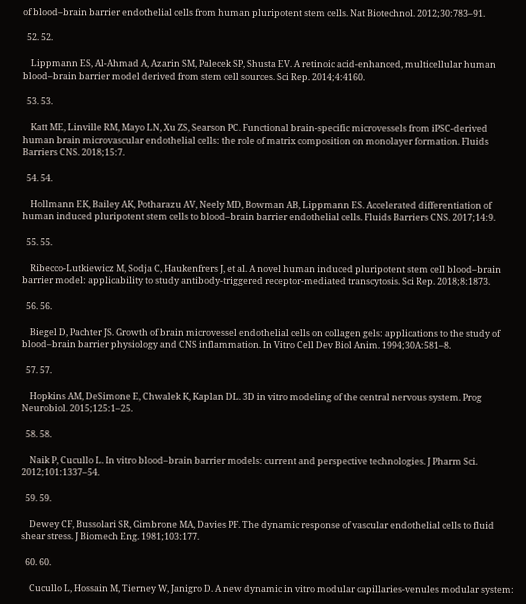of blood–brain barrier endothelial cells from human pluripotent stem cells. Nat Biotechnol. 2012;30:783–91.

  52. 52.

    Lippmann ES, Al-Ahmad A, Azarin SM, Palecek SP, Shusta EV. A retinoic acid-enhanced, multicellular human blood–brain barrier model derived from stem cell sources. Sci Rep. 2014;4:4160.

  53. 53.

    Katt ME, Linville RM, Mayo LN, Xu ZS, Searson PC. Functional brain-specific microvessels from iPSC-derived human brain microvascular endothelial cells: the role of matrix composition on monolayer formation. Fluids Barriers CNS. 2018;15:7.

  54. 54.

    Hollmann EK, Bailey AK, Potharazu AV, Neely MD, Bowman AB, Lippmann ES. Accelerated differentiation of human induced pluripotent stem cells to blood–brain barrier endothelial cells. Fluids Barriers CNS. 2017;14:9.

  55. 55.

    Ribecco-Lutkiewicz M, Sodja C, Haukenfrers J, et al. A novel human induced pluripotent stem cell blood–brain barrier model: applicability to study antibody-triggered receptor-mediated transcytosis. Sci Rep. 2018;8:1873.

  56. 56.

    Biegel D, Pachter JS. Growth of brain microvessel endothelial cells on collagen gels: applications to the study of blood–brain barrier physiology and CNS inflammation. In Vitro Cell Dev Biol Anim. 1994;30A:581–8.

  57. 57.

    Hopkins AM, DeSimone E, Chwalek K, Kaplan DL. 3D in vitro modeling of the central nervous system. Prog Neurobiol. 2015;125:1–25.

  58. 58.

    Naik P, Cucullo L. In vitro blood–brain barrier models: current and perspective technologies. J Pharm Sci. 2012;101:1337–54.

  59. 59.

    Dewey CF, Bussolari SR, Gimbrone MA, Davies PF. The dynamic response of vascular endothelial cells to fluid shear stress. J Biomech Eng. 1981;103:177.

  60. 60.

    Cucullo L, Hossain M, Tierney W, Janigro D. A new dynamic in vitro modular capillaries-venules modular system: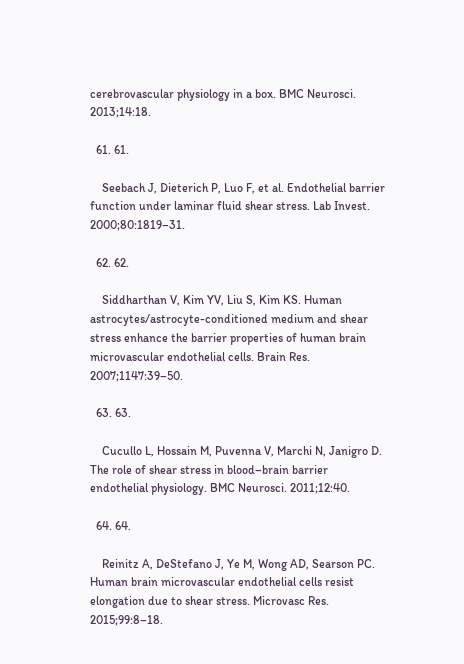cerebrovascular physiology in a box. BMC Neurosci. 2013;14:18.

  61. 61.

    Seebach J, Dieterich P, Luo F, et al. Endothelial barrier function under laminar fluid shear stress. Lab Invest. 2000;80:1819–31.

  62. 62.

    Siddharthan V, Kim YV, Liu S, Kim KS. Human astrocytes/astrocyte-conditioned medium and shear stress enhance the barrier properties of human brain microvascular endothelial cells. Brain Res. 2007;1147:39–50.

  63. 63.

    Cucullo L, Hossain M, Puvenna V, Marchi N, Janigro D. The role of shear stress in blood–brain barrier endothelial physiology. BMC Neurosci. 2011;12:40.

  64. 64.

    Reinitz A, DeStefano J, Ye M, Wong AD, Searson PC. Human brain microvascular endothelial cells resist elongation due to shear stress. Microvasc Res. 2015;99:8–18.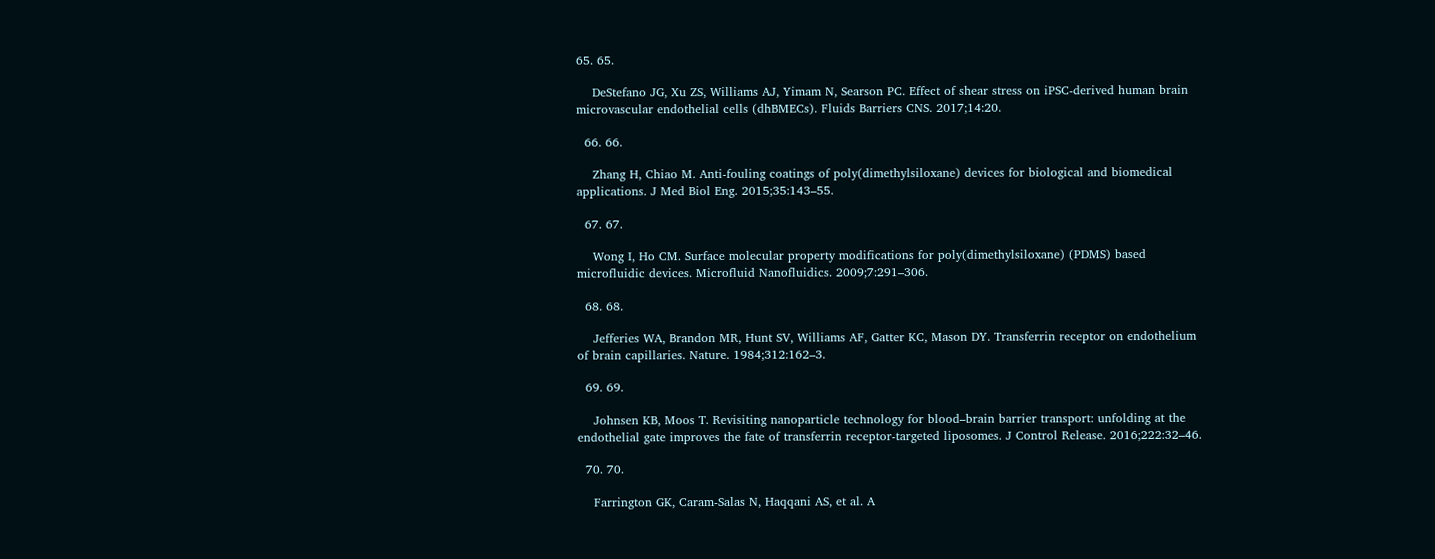65. 65.

    DeStefano JG, Xu ZS, Williams AJ, Yimam N, Searson PC. Effect of shear stress on iPSC-derived human brain microvascular endothelial cells (dhBMECs). Fluids Barriers CNS. 2017;14:20.

  66. 66.

    Zhang H, Chiao M. Anti-fouling coatings of poly(dimethylsiloxane) devices for biological and biomedical applications. J Med Biol Eng. 2015;35:143–55.

  67. 67.

    Wong I, Ho CM. Surface molecular property modifications for poly(dimethylsiloxane) (PDMS) based microfluidic devices. Microfluid Nanofluidics. 2009;7:291–306.

  68. 68.

    Jefferies WA, Brandon MR, Hunt SV, Williams AF, Gatter KC, Mason DY. Transferrin receptor on endothelium of brain capillaries. Nature. 1984;312:162–3.

  69. 69.

    Johnsen KB, Moos T. Revisiting nanoparticle technology for blood–brain barrier transport: unfolding at the endothelial gate improves the fate of transferrin receptor-targeted liposomes. J Control Release. 2016;222:32–46.

  70. 70.

    Farrington GK, Caram-Salas N, Haqqani AS, et al. A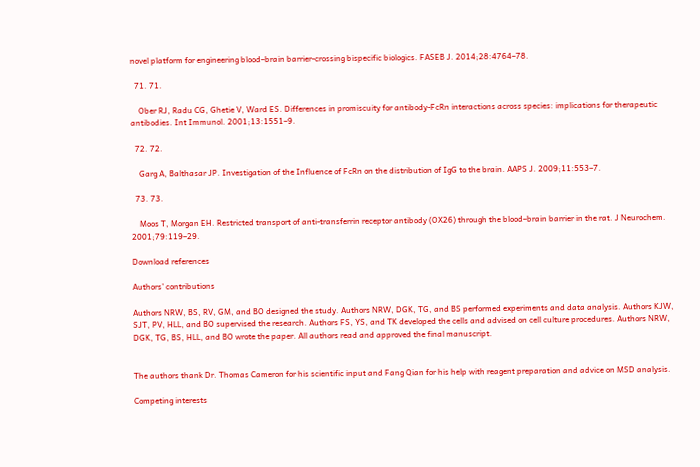novel platform for engineering blood–brain barrier-crossing bispecific biologics. FASEB J. 2014;28:4764–78.

  71. 71.

    Ober RJ, Radu CG, Ghetie V, Ward ES. Differences in promiscuity for antibody-FcRn interactions across species: implications for therapeutic antibodies. Int Immunol. 2001;13:1551–9.

  72. 72.

    Garg A, Balthasar JP. Investigation of the Influence of FcRn on the distribution of IgG to the brain. AAPS J. 2009;11:553–7.

  73. 73.

    Moos T, Morgan EH. Restricted transport of anti-transferrin receptor antibody (OX26) through the blood–brain barrier in the rat. J Neurochem. 2001;79:119–29.

Download references

Authors’ contributions

Authors NRW, BS, RV, GM, and BO designed the study. Authors NRW, DGK, TG, and BS performed experiments and data analysis. Authors KJW, SJT, PV, HLL, and BO supervised the research. Authors FS, YS, and TK developed the cells and advised on cell culture procedures. Authors NRW, DGK, TG, BS, HLL, and BO wrote the paper. All authors read and approved the final manuscript.


The authors thank Dr. Thomas Cameron for his scientific input and Fang Qian for his help with reagent preparation and advice on MSD analysis.

Competing interests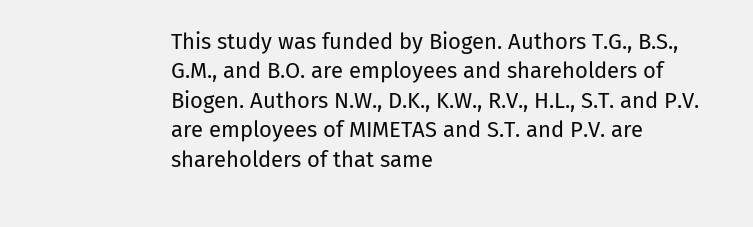This study was funded by Biogen. Authors T.G., B.S., G.M., and B.O. are employees and shareholders of Biogen. Authors N.W., D.K., K.W., R.V., H.L., S.T. and P.V. are employees of MIMETAS and S.T. and P.V. are shareholders of that same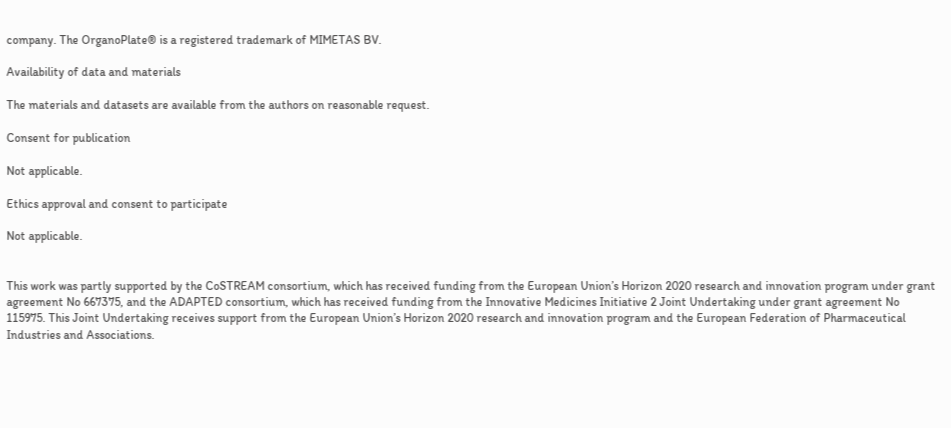company. The OrganoPlate® is a registered trademark of MIMETAS BV.

Availability of data and materials

The materials and datasets are available from the authors on reasonable request.

Consent for publication

Not applicable.

Ethics approval and consent to participate

Not applicable.


This work was partly supported by the CoSTREAM consortium, which has received funding from the European Union’s Horizon 2020 research and innovation program under grant agreement No 667375, and the ADAPTED consortium, which has received funding from the Innovative Medicines Initiative 2 Joint Undertaking under grant agreement No 115975. This Joint Undertaking receives support from the European Union’s Horizon 2020 research and innovation program and the European Federation of Pharmaceutical Industries and Associations.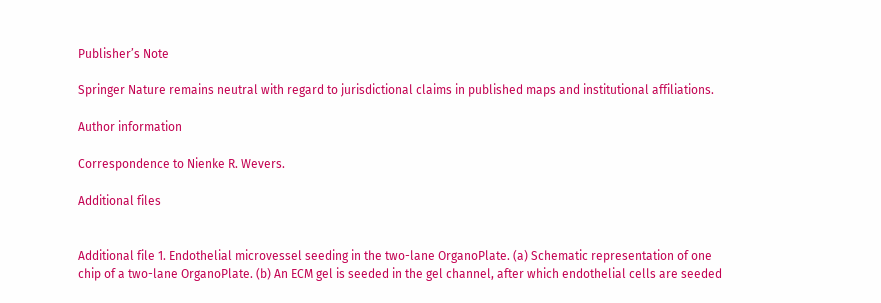Publisher’s Note

Springer Nature remains neutral with regard to jurisdictional claims in published maps and institutional affiliations.

Author information

Correspondence to Nienke R. Wevers.

Additional files


Additional file 1. Endothelial microvessel seeding in the two-lane OrganoPlate. (a) Schematic representation of one chip of a two-lane OrganoPlate. (b) An ECM gel is seeded in the gel channel, after which endothelial cells are seeded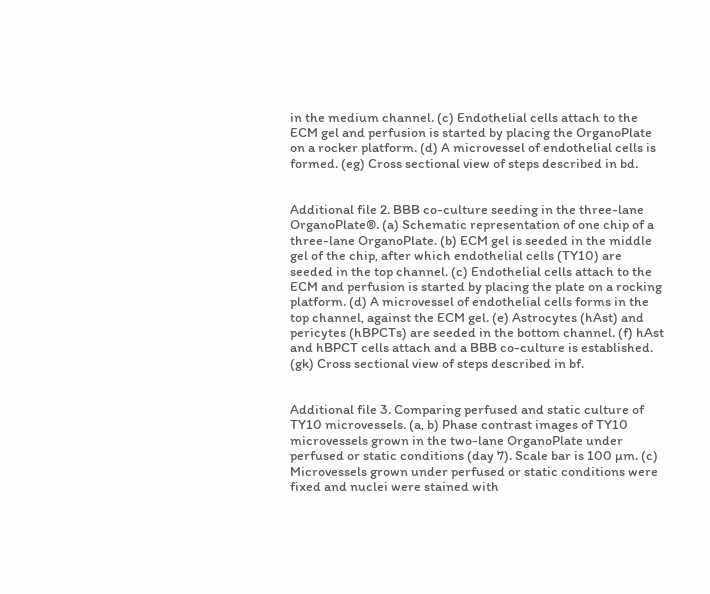in the medium channel. (c) Endothelial cells attach to the ECM gel and perfusion is started by placing the OrganoPlate on a rocker platform. (d) A microvessel of endothelial cells is formed. (eg) Cross sectional view of steps described in bd.


Additional file 2. BBB co-culture seeding in the three-lane OrganoPlate®. (a) Schematic representation of one chip of a three-lane OrganoPlate. (b) ECM gel is seeded in the middle gel of the chip, after which endothelial cells (TY10) are seeded in the top channel. (c) Endothelial cells attach to the ECM and perfusion is started by placing the plate on a rocking platform. (d) A microvessel of endothelial cells forms in the top channel, against the ECM gel. (e) Astrocytes (hAst) and pericytes (hBPCTs) are seeded in the bottom channel. (f) hAst and hBPCT cells attach and a BBB co-culture is established. (gk) Cross sectional view of steps described in bf.


Additional file 3. Comparing perfused and static culture of TY10 microvessels. (a, b) Phase contrast images of TY10 microvessels grown in the two-lane OrganoPlate under perfused or static conditions (day 7). Scale bar is 100 µm. (c) Microvessels grown under perfused or static conditions were fixed and nuclei were stained with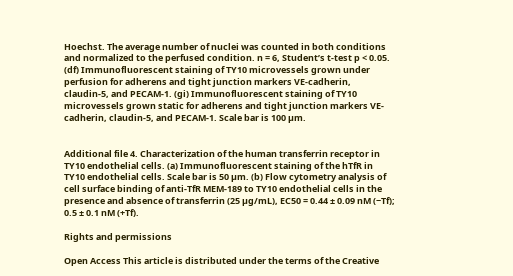Hoechst. The average number of nuclei was counted in both conditions and normalized to the perfused condition. n = 6, Student’s t-test p < 0.05. (df) Immunofluorescent staining of TY10 microvessels grown under perfusion for adherens and tight junction markers VE-cadherin, claudin-5, and PECAM-1. (gi) Immunofluorescent staining of TY10 microvessels grown static for adherens and tight junction markers VE-cadherin, claudin-5, and PECAM-1. Scale bar is 100 µm.


Additional file 4. Characterization of the human transferrin receptor in TY10 endothelial cells. (a) Immunofluorescent staining of the hTfR in TY10 endothelial cells. Scale bar is 50 µm. (b) Flow cytometry analysis of cell surface binding of anti-TfR MEM-189 to TY10 endothelial cells in the presence and absence of transferrin (25 µg/mL), EC50 = 0.44 ± 0.09 nM (−Tf); 0.5 ± 0.1 nM (+Tf).

Rights and permissions

Open Access This article is distributed under the terms of the Creative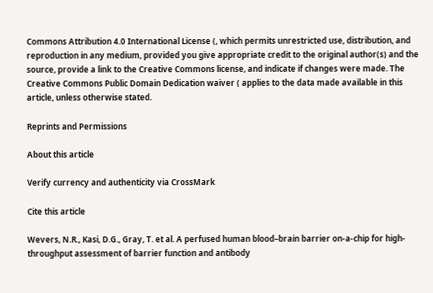Commons Attribution 4.0 International License (, which permits unrestricted use, distribution, and reproduction in any medium, provided you give appropriate credit to the original author(s) and the source, provide a link to the Creative Commons license, and indicate if changes were made. The Creative Commons Public Domain Dedication waiver ( applies to the data made available in this article, unless otherwise stated.

Reprints and Permissions

About this article

Verify currency and authenticity via CrossMark

Cite this article

Wevers, N.R., Kasi, D.G., Gray, T. et al. A perfused human blood–brain barrier on-a-chip for high-throughput assessment of barrier function and antibody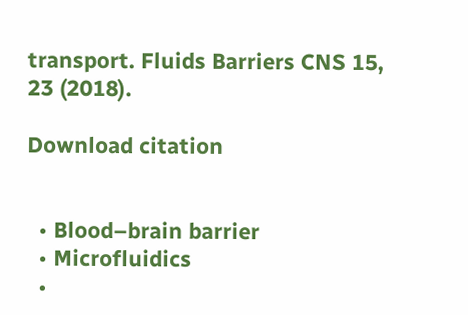transport. Fluids Barriers CNS 15, 23 (2018).

Download citation


  • Blood–brain barrier
  • Microfluidics
  •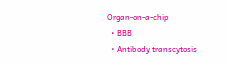Organ-on-a-chip
  • BBB
  • Antibody transcytosis